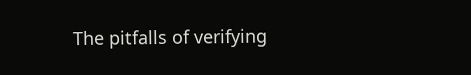The pitfalls of verifying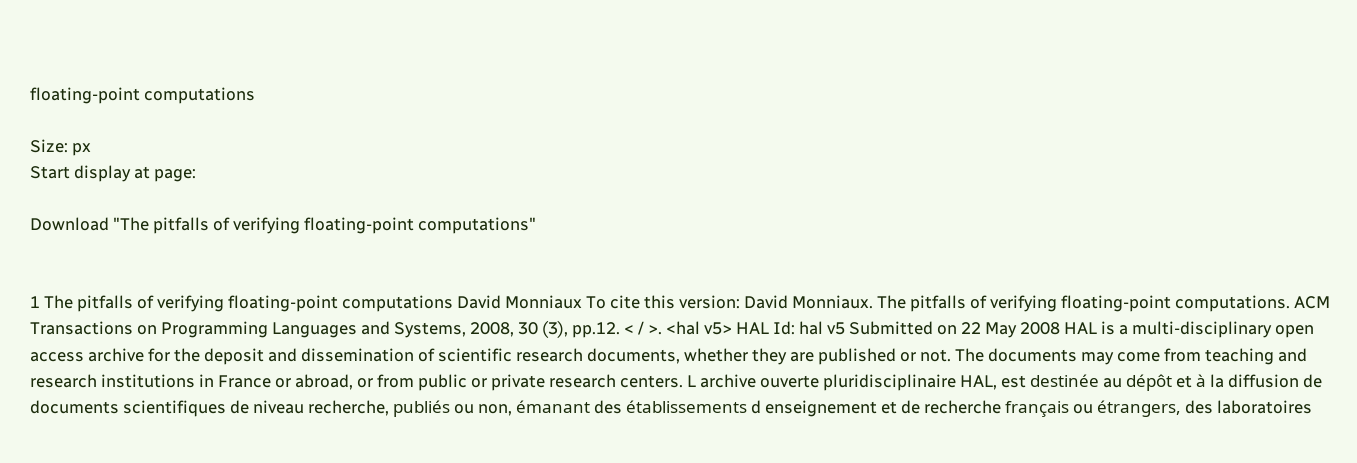floating-point computations

Size: px
Start display at page:

Download "The pitfalls of verifying floating-point computations"


1 The pitfalls of verifying floating-point computations David Monniaux To cite this version: David Monniaux. The pitfalls of verifying floating-point computations. ACM Transactions on Programming Languages and Systems, 2008, 30 (3), pp.12. < / >. <hal v5> HAL Id: hal v5 Submitted on 22 May 2008 HAL is a multi-disciplinary open access archive for the deposit and dissemination of scientific research documents, whether they are published or not. The documents may come from teaching and research institutions in France or abroad, or from public or private research centers. L archive ouverte pluridisciplinaire HAL, est destinée au dépôt et à la diffusion de documents scientifiques de niveau recherche, publiés ou non, émanant des établissements d enseignement et de recherche français ou étrangers, des laboratoires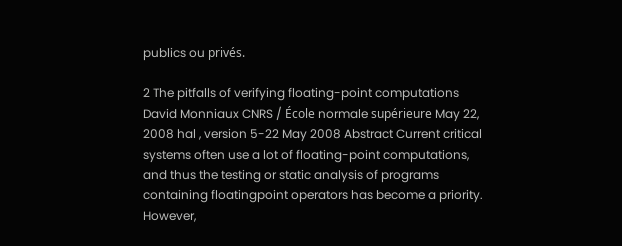publics ou privés.

2 The pitfalls of verifying floating-point computations David Monniaux CNRS / École normale supérieure May 22, 2008 hal , version 5-22 May 2008 Abstract Current critical systems often use a lot of floating-point computations, and thus the testing or static analysis of programs containing floatingpoint operators has become a priority. However,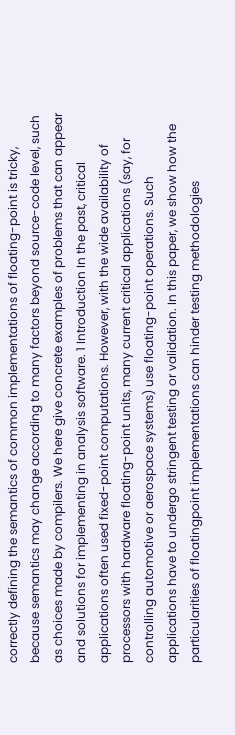correctly defining the semantics of common implementations of floating-point is tricky, because semantics may change according to many factors beyond source-code level, such as choices made by compilers. We here give concrete examples of problems that can appear and solutions for implementing in analysis software. 1 Introduction In the past, critical applications often used fixed-point computations. However, with the wide availability of processors with hardware floating-point units, many current critical applications (say, for controlling automotive or aerospace systems) use floating-point operations. Such applications have to undergo stringent testing or validation. In this paper, we show how the particularities of floatingpoint implementations can hinder testing methodologies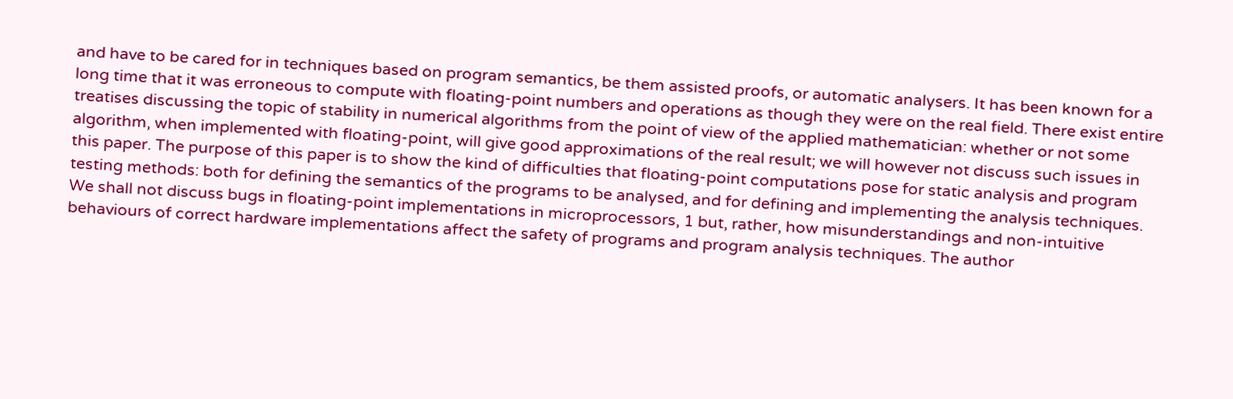and have to be cared for in techniques based on program semantics, be them assisted proofs, or automatic analysers. It has been known for a long time that it was erroneous to compute with floating-point numbers and operations as though they were on the real field. There exist entire treatises discussing the topic of stability in numerical algorithms from the point of view of the applied mathematician: whether or not some algorithm, when implemented with floating-point, will give good approximations of the real result; we will however not discuss such issues in this paper. The purpose of this paper is to show the kind of difficulties that floating-point computations pose for static analysis and program testing methods: both for defining the semantics of the programs to be analysed, and for defining and implementing the analysis techniques. We shall not discuss bugs in floating-point implementations in microprocessors, 1 but, rather, how misunderstandings and non-intuitive behaviours of correct hardware implementations affect the safety of programs and program analysis techniques. The author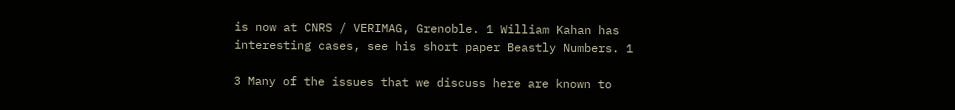is now at CNRS / VERIMAG, Grenoble. 1 William Kahan has interesting cases, see his short paper Beastly Numbers. 1

3 Many of the issues that we discuss here are known to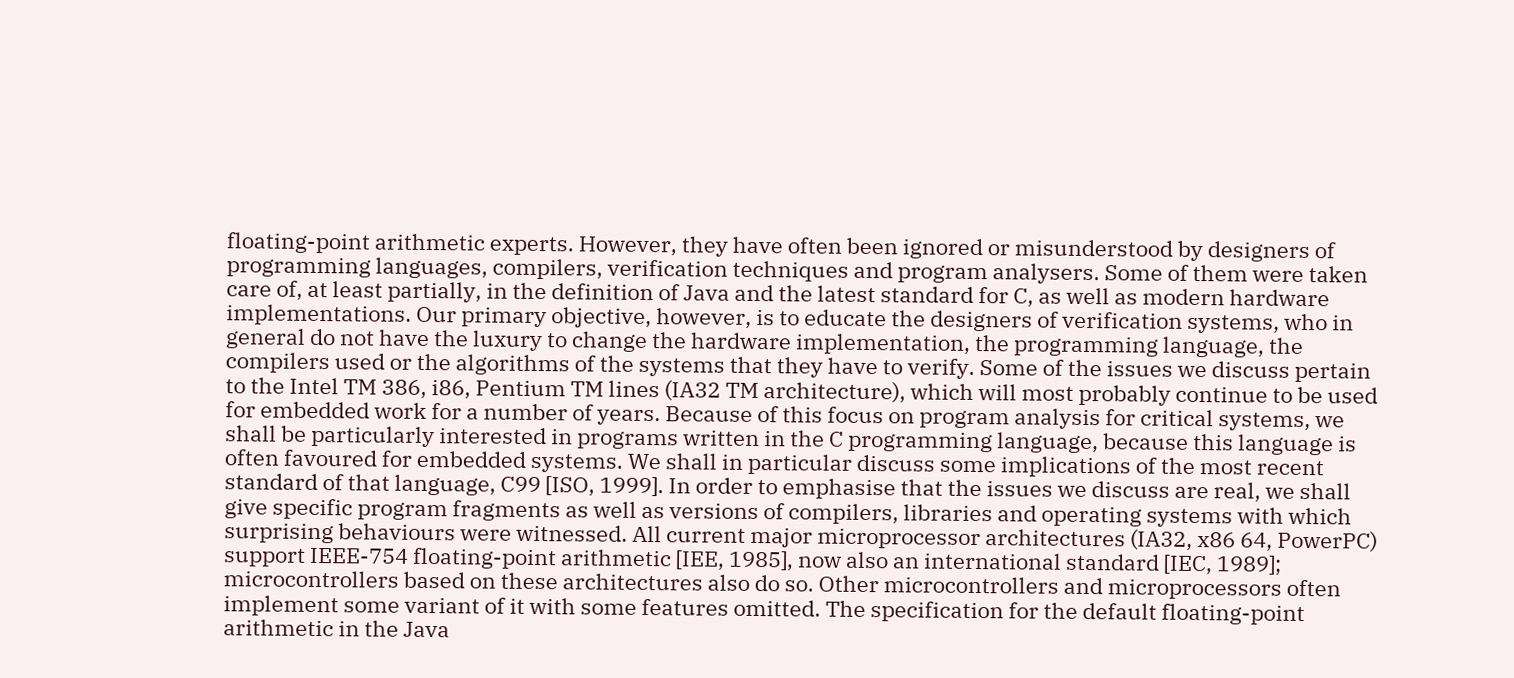floating-point arithmetic experts. However, they have often been ignored or misunderstood by designers of programming languages, compilers, verification techniques and program analysers. Some of them were taken care of, at least partially, in the definition of Java and the latest standard for C, as well as modern hardware implementations. Our primary objective, however, is to educate the designers of verification systems, who in general do not have the luxury to change the hardware implementation, the programming language, the compilers used or the algorithms of the systems that they have to verify. Some of the issues we discuss pertain to the Intel TM 386, i86, Pentium TM lines (IA32 TM architecture), which will most probably continue to be used for embedded work for a number of years. Because of this focus on program analysis for critical systems, we shall be particularly interested in programs written in the C programming language, because this language is often favoured for embedded systems. We shall in particular discuss some implications of the most recent standard of that language, C99 [ISO, 1999]. In order to emphasise that the issues we discuss are real, we shall give specific program fragments as well as versions of compilers, libraries and operating systems with which surprising behaviours were witnessed. All current major microprocessor architectures (IA32, x86 64, PowerPC) support IEEE-754 floating-point arithmetic [IEE, 1985], now also an international standard [IEC, 1989]; microcontrollers based on these architectures also do so. Other microcontrollers and microprocessors often implement some variant of it with some features omitted. The specification for the default floating-point arithmetic in the Java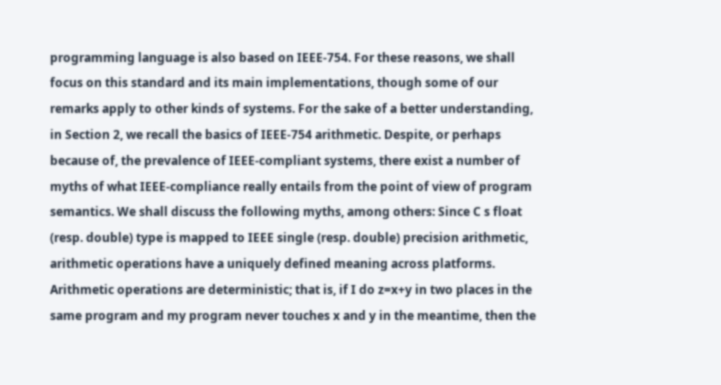programming language is also based on IEEE-754. For these reasons, we shall focus on this standard and its main implementations, though some of our remarks apply to other kinds of systems. For the sake of a better understanding, in Section 2, we recall the basics of IEEE-754 arithmetic. Despite, or perhaps because of, the prevalence of IEEE-compliant systems, there exist a number of myths of what IEEE-compliance really entails from the point of view of program semantics. We shall discuss the following myths, among others: Since C s float (resp. double) type is mapped to IEEE single (resp. double) precision arithmetic, arithmetic operations have a uniquely defined meaning across platforms. Arithmetic operations are deterministic; that is, if I do z=x+y in two places in the same program and my program never touches x and y in the meantime, then the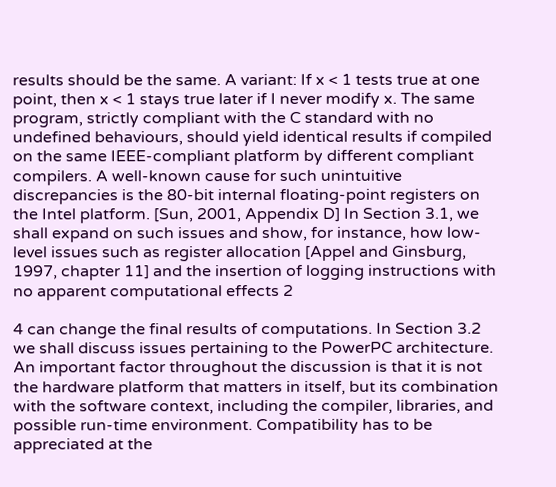results should be the same. A variant: If x < 1 tests true at one point, then x < 1 stays true later if I never modify x. The same program, strictly compliant with the C standard with no undefined behaviours, should yield identical results if compiled on the same IEEE-compliant platform by different compliant compilers. A well-known cause for such unintuitive discrepancies is the 80-bit internal floating-point registers on the Intel platform. [Sun, 2001, Appendix D] In Section 3.1, we shall expand on such issues and show, for instance, how low-level issues such as register allocation [Appel and Ginsburg, 1997, chapter 11] and the insertion of logging instructions with no apparent computational effects 2

4 can change the final results of computations. In Section 3.2 we shall discuss issues pertaining to the PowerPC architecture. An important factor throughout the discussion is that it is not the hardware platform that matters in itself, but its combination with the software context, including the compiler, libraries, and possible run-time environment. Compatibility has to be appreciated at the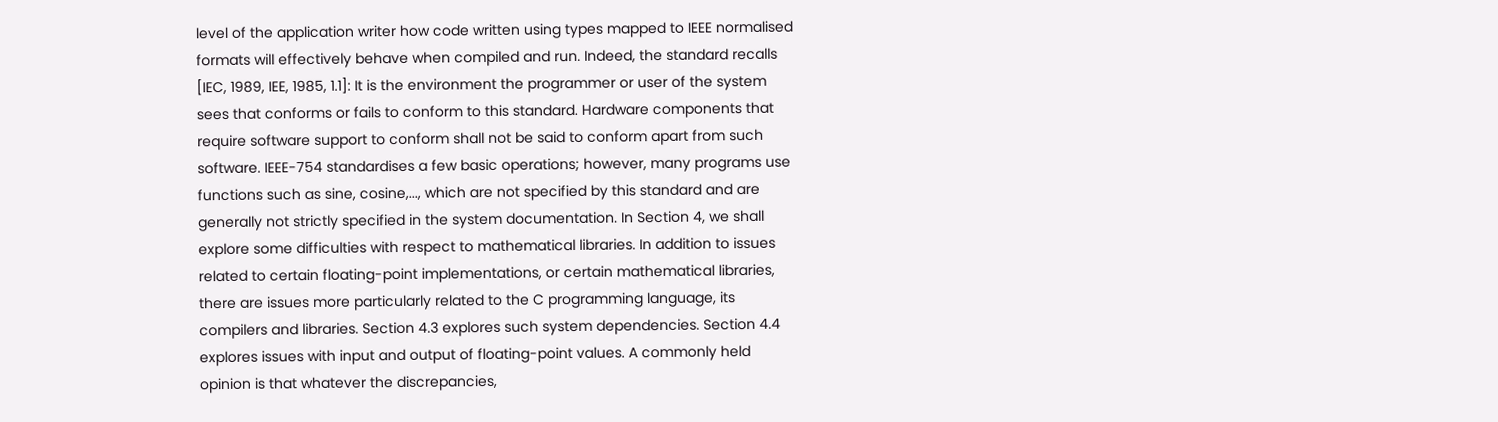level of the application writer how code written using types mapped to IEEE normalised formats will effectively behave when compiled and run. Indeed, the standard recalls [IEC, 1989, IEE, 1985, 1.1]: It is the environment the programmer or user of the system sees that conforms or fails to conform to this standard. Hardware components that require software support to conform shall not be said to conform apart from such software. IEEE-754 standardises a few basic operations; however, many programs use functions such as sine, cosine,..., which are not specified by this standard and are generally not strictly specified in the system documentation. In Section 4, we shall explore some difficulties with respect to mathematical libraries. In addition to issues related to certain floating-point implementations, or certain mathematical libraries, there are issues more particularly related to the C programming language, its compilers and libraries. Section 4.3 explores such system dependencies. Section 4.4 explores issues with input and output of floating-point values. A commonly held opinion is that whatever the discrepancies,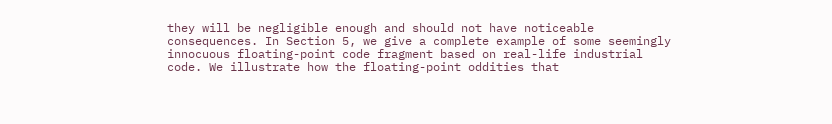they will be negligible enough and should not have noticeable consequences. In Section 5, we give a complete example of some seemingly innocuous floating-point code fragment based on real-life industrial code. We illustrate how the floating-point oddities that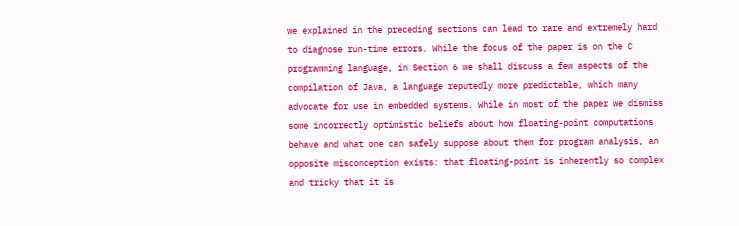we explained in the preceding sections can lead to rare and extremely hard to diagnose run-time errors. While the focus of the paper is on the C programming language, in Section 6 we shall discuss a few aspects of the compilation of Java, a language reputedly more predictable, which many advocate for use in embedded systems. While in most of the paper we dismiss some incorrectly optimistic beliefs about how floating-point computations behave and what one can safely suppose about them for program analysis, an opposite misconception exists: that floating-point is inherently so complex and tricky that it is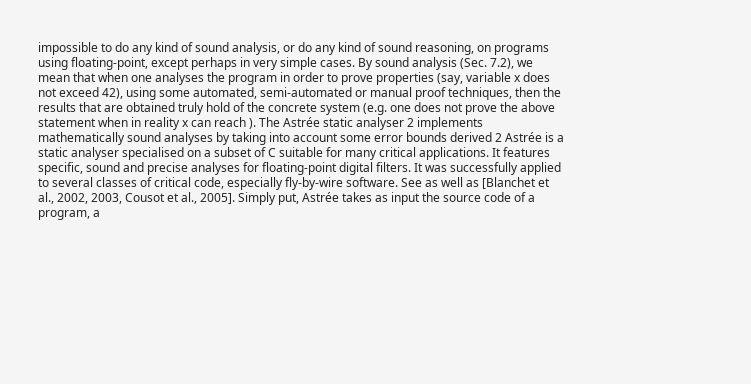impossible to do any kind of sound analysis, or do any kind of sound reasoning, on programs using floating-point, except perhaps in very simple cases. By sound analysis (Sec. 7.2), we mean that when one analyses the program in order to prove properties (say, variable x does not exceed 42), using some automated, semi-automated or manual proof techniques, then the results that are obtained truly hold of the concrete system (e.g. one does not prove the above statement when in reality x can reach ). The Astrée static analyser 2 implements mathematically sound analyses by taking into account some error bounds derived 2 Astrée is a static analyser specialised on a subset of C suitable for many critical applications. It features specific, sound and precise analyses for floating-point digital filters. It was successfully applied to several classes of critical code, especially fly-by-wire software. See as well as [Blanchet et al., 2002, 2003, Cousot et al., 2005]. Simply put, Astrée takes as input the source code of a program, a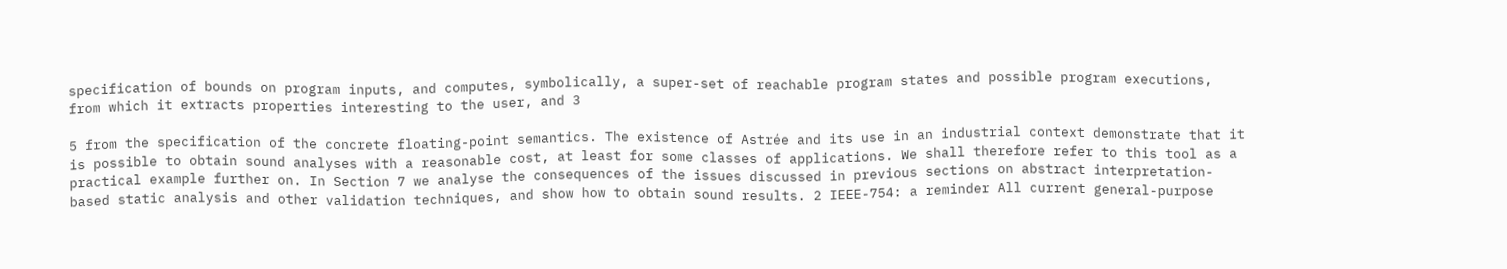specification of bounds on program inputs, and computes, symbolically, a super-set of reachable program states and possible program executions, from which it extracts properties interesting to the user, and 3

5 from the specification of the concrete floating-point semantics. The existence of Astrée and its use in an industrial context demonstrate that it is possible to obtain sound analyses with a reasonable cost, at least for some classes of applications. We shall therefore refer to this tool as a practical example further on. In Section 7 we analyse the consequences of the issues discussed in previous sections on abstract interpretation-based static analysis and other validation techniques, and show how to obtain sound results. 2 IEEE-754: a reminder All current general-purpose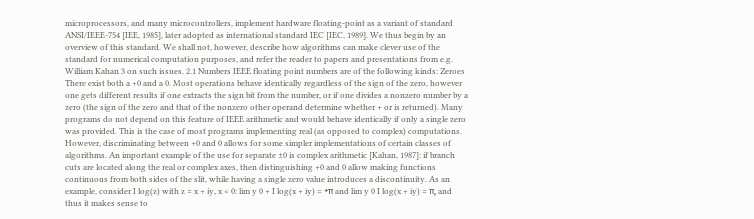microprocessors, and many microcontrollers, implement hardware floating-point as a variant of standard ANSI/IEEE-754 [IEE, 1985], later adopted as international standard IEC [IEC, 1989]. We thus begin by an overview of this standard. We shall not, however, describe how algorithms can make clever use of the standard for numerical computation purposes, and refer the reader to papers and presentations from e.g. William Kahan 3 on such issues. 2.1 Numbers IEEE floating point numbers are of the following kinds: Zeroes There exist both a +0 and a 0. Most operations behave identically regardless of the sign of the zero, however one gets different results if one extracts the sign bit from the number, or if one divides a nonzero number by a zero (the sign of the zero and that of the nonzero other operand determine whether + or is returned). Many programs do not depend on this feature of IEEE arithmetic and would behave identically if only a single zero was provided. This is the case of most programs implementing real (as opposed to complex) computations. However, discriminating between +0 and 0 allows for some simpler implementations of certain classes of algorithms. An important example of the use for separate ±0 is complex arithmetic [Kahan, 1987]: if branch cuts are located along the real or complex axes, then distinguishing +0 and 0 allow making functions continuous from both sides of the slit, while having a single zero value introduces a discontinuity. As an example, consider I log(z) with z = x + iy, x < 0: lim y 0 + I log(x + iy) = +π and lim y 0 I log(x + iy) = π, and thus it makes sense to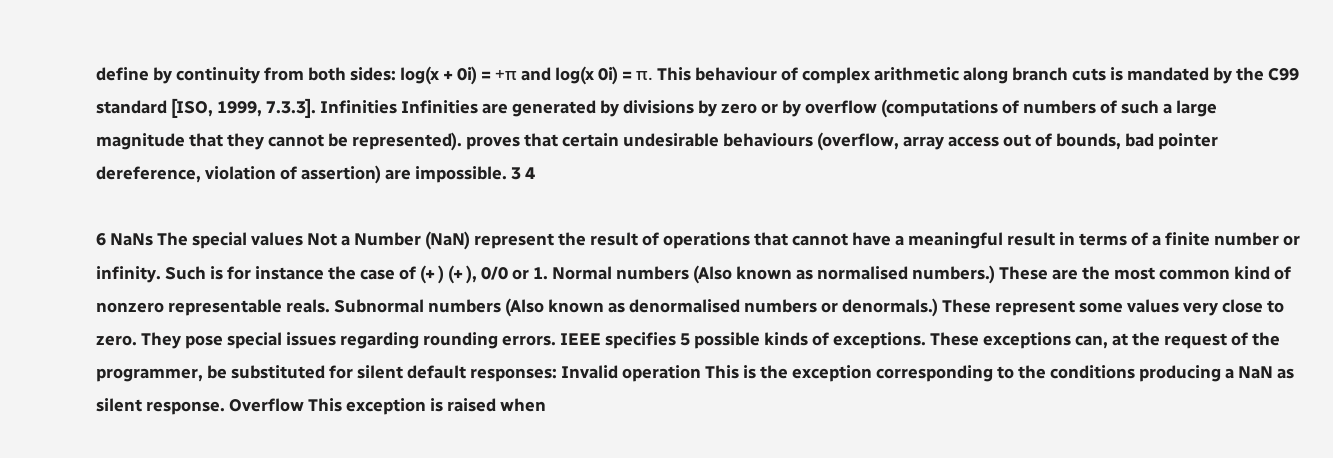define by continuity from both sides: log(x + 0i) = +π and log(x 0i) = π. This behaviour of complex arithmetic along branch cuts is mandated by the C99 standard [ISO, 1999, 7.3.3]. Infinities Infinities are generated by divisions by zero or by overflow (computations of numbers of such a large magnitude that they cannot be represented). proves that certain undesirable behaviours (overflow, array access out of bounds, bad pointer dereference, violation of assertion) are impossible. 3 4

6 NaNs The special values Not a Number (NaN) represent the result of operations that cannot have a meaningful result in terms of a finite number or infinity. Such is for instance the case of (+ ) (+ ), 0/0 or 1. Normal numbers (Also known as normalised numbers.) These are the most common kind of nonzero representable reals. Subnormal numbers (Also known as denormalised numbers or denormals.) These represent some values very close to zero. They pose special issues regarding rounding errors. IEEE specifies 5 possible kinds of exceptions. These exceptions can, at the request of the programmer, be substituted for silent default responses: Invalid operation This is the exception corresponding to the conditions producing a NaN as silent response. Overflow This exception is raised when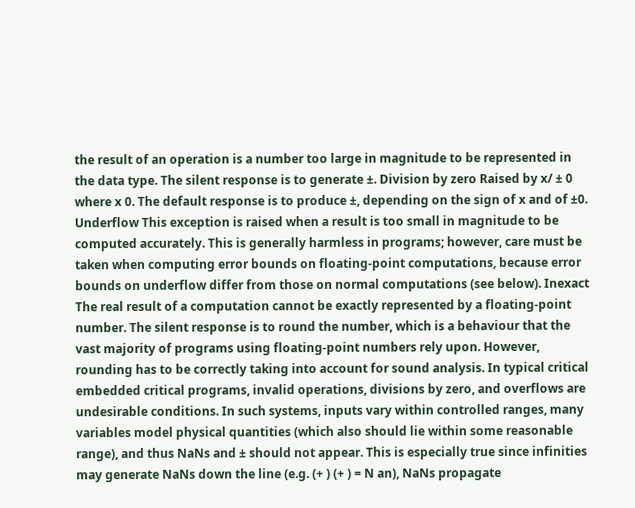the result of an operation is a number too large in magnitude to be represented in the data type. The silent response is to generate ±. Division by zero Raised by x/ ± 0 where x 0. The default response is to produce ±, depending on the sign of x and of ±0. Underflow This exception is raised when a result is too small in magnitude to be computed accurately. This is generally harmless in programs; however, care must be taken when computing error bounds on floating-point computations, because error bounds on underflow differ from those on normal computations (see below). Inexact The real result of a computation cannot be exactly represented by a floating-point number. The silent response is to round the number, which is a behaviour that the vast majority of programs using floating-point numbers rely upon. However, rounding has to be correctly taking into account for sound analysis. In typical critical embedded critical programs, invalid operations, divisions by zero, and overflows are undesirable conditions. In such systems, inputs vary within controlled ranges, many variables model physical quantities (which also should lie within some reasonable range), and thus NaNs and ± should not appear. This is especially true since infinities may generate NaNs down the line (e.g. (+ ) (+ ) = N an), NaNs propagate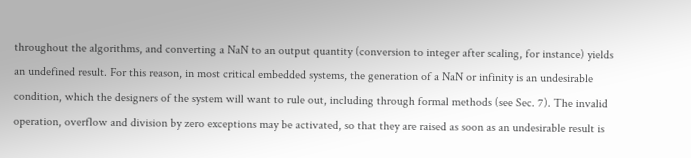throughout the algorithms, and converting a NaN to an output quantity (conversion to integer after scaling, for instance) yields an undefined result. For this reason, in most critical embedded systems, the generation of a NaN or infinity is an undesirable condition, which the designers of the system will want to rule out, including through formal methods (see Sec. 7). The invalid operation, overflow and division by zero exceptions may be activated, so that they are raised as soon as an undesirable result is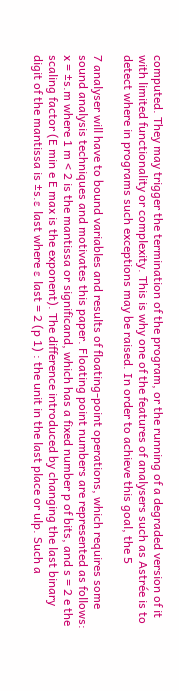computed. They may trigger the termination of the program, or the running of a degraded version of it with limited functionality or complexity. This is why one of the features of analysers such as Astrée is to detect where in programs such exceptions may be raised. In order to achieve this goal, the 5

7 analyser will have to bound variables and results of floating-point operations, which requires some sound analysis techniques and motivates this paper. Floating point numbers are represented as follows: x = ±s.m where 1 m < 2 is the mantissa or significand, which has a fixed number p of bits, and s = 2 e the scaling factor (E min e E max is the exponent). The difference introduced by changing the last binary digit of the mantissa is ±s.ε last where ε last = 2 (p 1) : the unit in the last place or ulp. Such a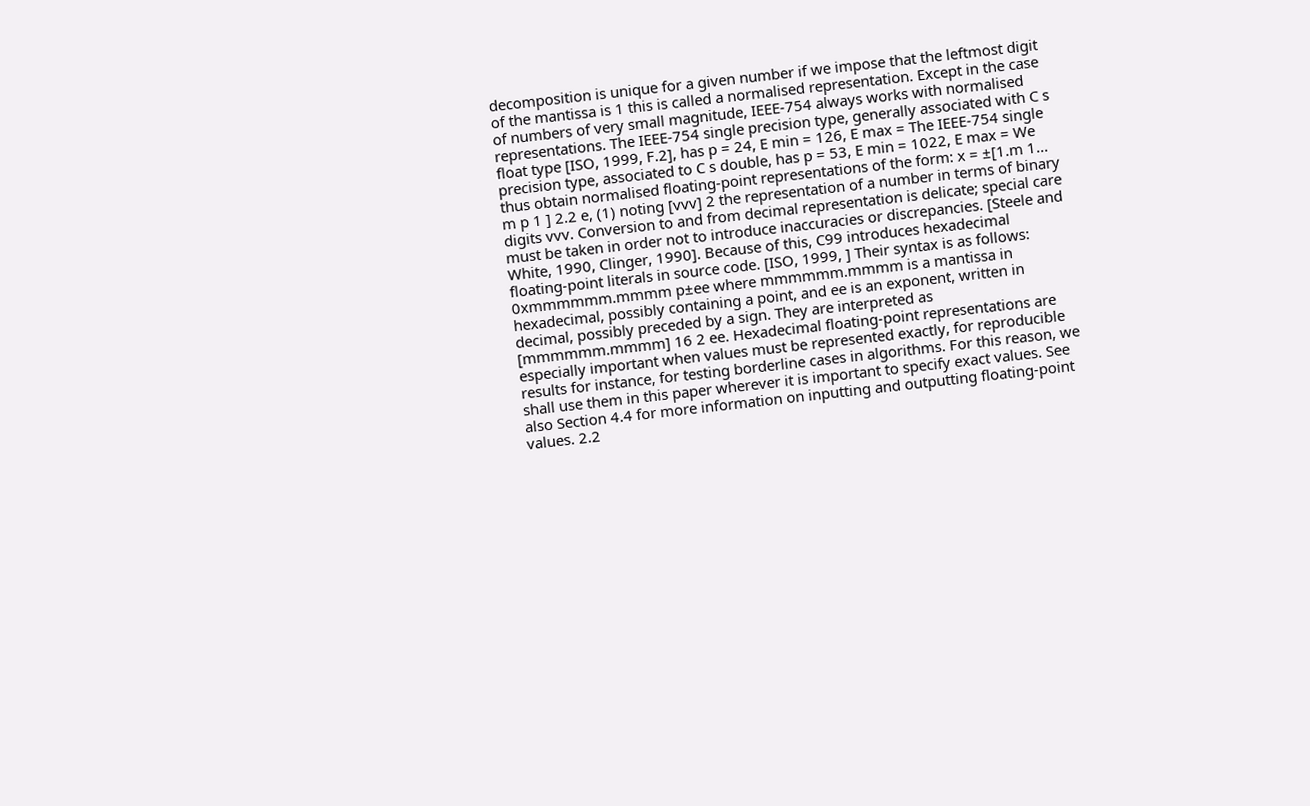decomposition is unique for a given number if we impose that the leftmost digit of the mantissa is 1 this is called a normalised representation. Except in the case of numbers of very small magnitude, IEEE-754 always works with normalised representations. The IEEE-754 single precision type, generally associated with C s float type [ISO, 1999, F.2], has p = 24, E min = 126, E max = The IEEE-754 single precision type, associated to C s double, has p = 53, E min = 1022, E max = We thus obtain normalised floating-point representations of the form: x = ±[1.m 1... m p 1 ] 2.2 e, (1) noting [vvv] 2 the representation of a number in terms of binary digits vvv. Conversion to and from decimal representation is delicate; special care must be taken in order not to introduce inaccuracies or discrepancies. [Steele and White, 1990, Clinger, 1990]. Because of this, C99 introduces hexadecimal floating-point literals in source code. [ISO, 1999, ] Their syntax is as follows: 0xmmmmmm.mmmm p±ee where mmmmmm.mmmm is a mantissa in hexadecimal, possibly containing a point, and ee is an exponent, written in decimal, possibly preceded by a sign. They are interpreted as [mmmmmm.mmmm] 16 2 ee. Hexadecimal floating-point representations are especially important when values must be represented exactly, for reproducible results for instance, for testing borderline cases in algorithms. For this reason, we shall use them in this paper wherever it is important to specify exact values. See also Section 4.4 for more information on inputting and outputting floating-point values. 2.2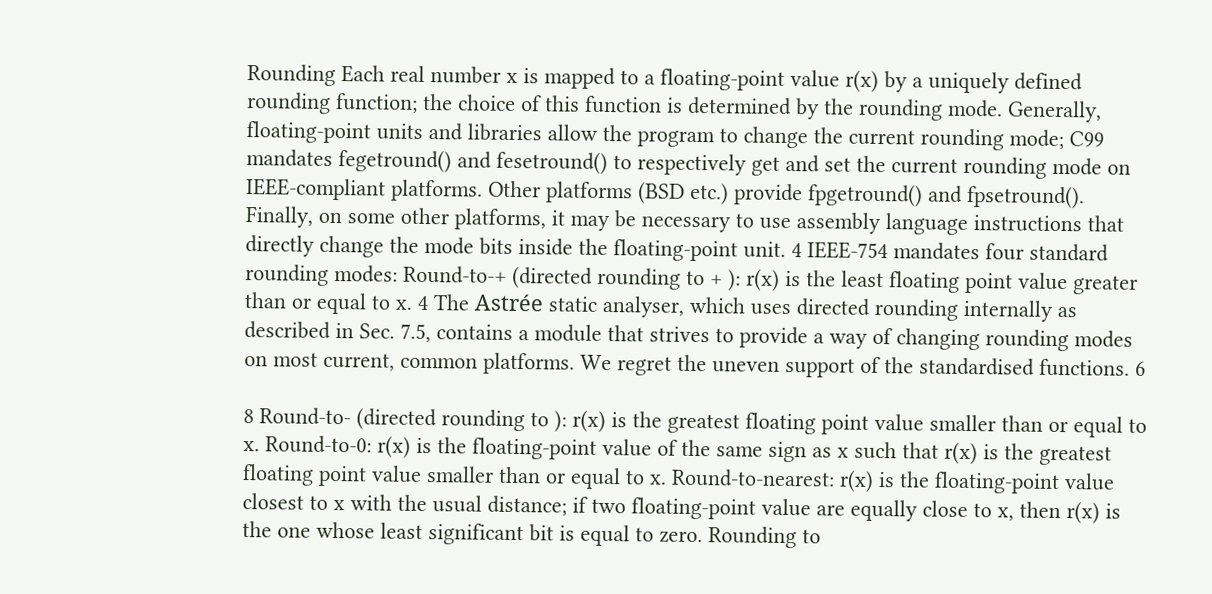Rounding Each real number x is mapped to a floating-point value r(x) by a uniquely defined rounding function; the choice of this function is determined by the rounding mode. Generally, floating-point units and libraries allow the program to change the current rounding mode; C99 mandates fegetround() and fesetround() to respectively get and set the current rounding mode on IEEE-compliant platforms. Other platforms (BSD etc.) provide fpgetround() and fpsetround(). Finally, on some other platforms, it may be necessary to use assembly language instructions that directly change the mode bits inside the floating-point unit. 4 IEEE-754 mandates four standard rounding modes: Round-to-+ (directed rounding to + ): r(x) is the least floating point value greater than or equal to x. 4 The Astrée static analyser, which uses directed rounding internally as described in Sec. 7.5, contains a module that strives to provide a way of changing rounding modes on most current, common platforms. We regret the uneven support of the standardised functions. 6

8 Round-to- (directed rounding to ): r(x) is the greatest floating point value smaller than or equal to x. Round-to-0: r(x) is the floating-point value of the same sign as x such that r(x) is the greatest floating point value smaller than or equal to x. Round-to-nearest: r(x) is the floating-point value closest to x with the usual distance; if two floating-point value are equally close to x, then r(x) is the one whose least significant bit is equal to zero. Rounding to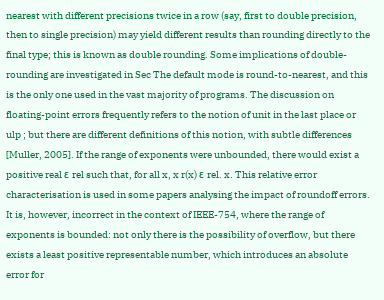nearest with different precisions twice in a row (say, first to double precision, then to single precision) may yield different results than rounding directly to the final type; this is known as double rounding. Some implications of double-rounding are investigated in Sec The default mode is round-to-nearest, and this is the only one used in the vast majority of programs. The discussion on floating-point errors frequently refers to the notion of unit in the last place or ulp ; but there are different definitions of this notion, with subtle differences [Muller, 2005]. If the range of exponents were unbounded, there would exist a positive real ε rel such that, for all x, x r(x) ε rel. x. This relative error characterisation is used in some papers analysing the impact of roundoff errors. It is, however, incorrect in the context of IEEE-754, where the range of exponents is bounded: not only there is the possibility of overflow, but there exists a least positive representable number, which introduces an absolute error for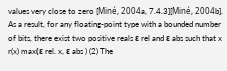values very close to zero [Miné, 2004a, 7.4.3][Miné, 2004b]. As a result, for any floating-point type with a bounded number of bits, there exist two positive reals ε rel and ε abs such that x r(x) max(ε rel. x, ε abs ) (2) The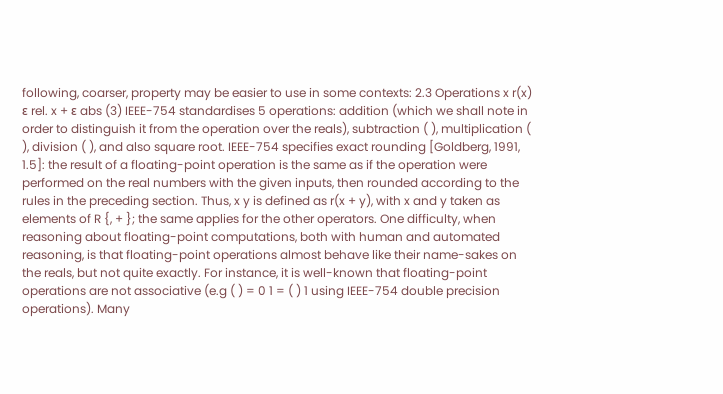following, coarser, property may be easier to use in some contexts: 2.3 Operations x r(x) ε rel. x + ε abs (3) IEEE-754 standardises 5 operations: addition (which we shall note in order to distinguish it from the operation over the reals), subtraction ( ), multiplication ( ), division ( ), and also square root. IEEE-754 specifies exact rounding [Goldberg, 1991, 1.5]: the result of a floating-point operation is the same as if the operation were performed on the real numbers with the given inputs, then rounded according to the rules in the preceding section. Thus, x y is defined as r(x + y), with x and y taken as elements of R {, + }; the same applies for the other operators. One difficulty, when reasoning about floating-point computations, both with human and automated reasoning, is that floating-point operations almost behave like their name-sakes on the reals, but not quite exactly. For instance, it is well-known that floating-point operations are not associative (e.g ( ) = 0 1 = ( ) 1 using IEEE-754 double precision operations). Many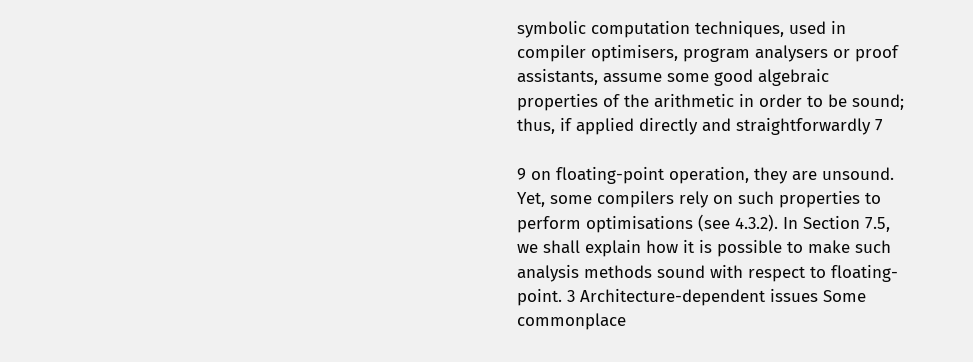symbolic computation techniques, used in compiler optimisers, program analysers or proof assistants, assume some good algebraic properties of the arithmetic in order to be sound; thus, if applied directly and straightforwardly 7

9 on floating-point operation, they are unsound. Yet, some compilers rely on such properties to perform optimisations (see 4.3.2). In Section 7.5, we shall explain how it is possible to make such analysis methods sound with respect to floating-point. 3 Architecture-dependent issues Some commonplace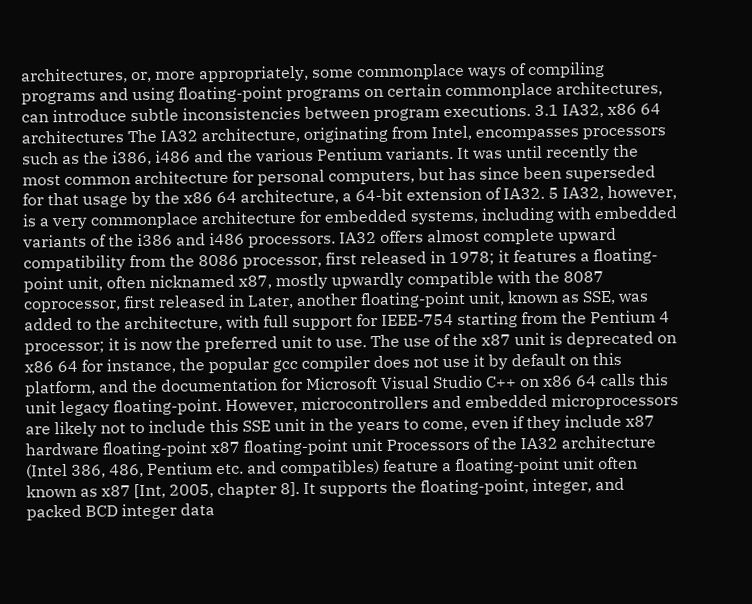architectures, or, more appropriately, some commonplace ways of compiling programs and using floating-point programs on certain commonplace architectures, can introduce subtle inconsistencies between program executions. 3.1 IA32, x86 64 architectures The IA32 architecture, originating from Intel, encompasses processors such as the i386, i486 and the various Pentium variants. It was until recently the most common architecture for personal computers, but has since been superseded for that usage by the x86 64 architecture, a 64-bit extension of IA32. 5 IA32, however, is a very commonplace architecture for embedded systems, including with embedded variants of the i386 and i486 processors. IA32 offers almost complete upward compatibility from the 8086 processor, first released in 1978; it features a floating-point unit, often nicknamed x87, mostly upwardly compatible with the 8087 coprocessor, first released in Later, another floating-point unit, known as SSE, was added to the architecture, with full support for IEEE-754 starting from the Pentium 4 processor; it is now the preferred unit to use. The use of the x87 unit is deprecated on x86 64 for instance, the popular gcc compiler does not use it by default on this platform, and the documentation for Microsoft Visual Studio C++ on x86 64 calls this unit legacy floating-point. However, microcontrollers and embedded microprocessors are likely not to include this SSE unit in the years to come, even if they include x87 hardware floating-point x87 floating-point unit Processors of the IA32 architecture (Intel 386, 486, Pentium etc. and compatibles) feature a floating-point unit often known as x87 [Int, 2005, chapter 8]. It supports the floating-point, integer, and packed BCD integer data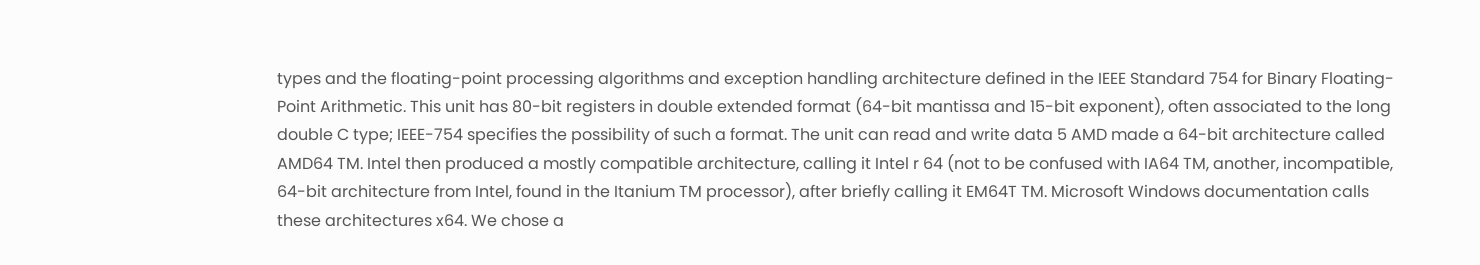types and the floating-point processing algorithms and exception handling architecture defined in the IEEE Standard 754 for Binary Floating-Point Arithmetic. This unit has 80-bit registers in double extended format (64-bit mantissa and 15-bit exponent), often associated to the long double C type; IEEE-754 specifies the possibility of such a format. The unit can read and write data 5 AMD made a 64-bit architecture called AMD64 TM. Intel then produced a mostly compatible architecture, calling it Intel r 64 (not to be confused with IA64 TM, another, incompatible, 64-bit architecture from Intel, found in the Itanium TM processor), after briefly calling it EM64T TM. Microsoft Windows documentation calls these architectures x64. We chose a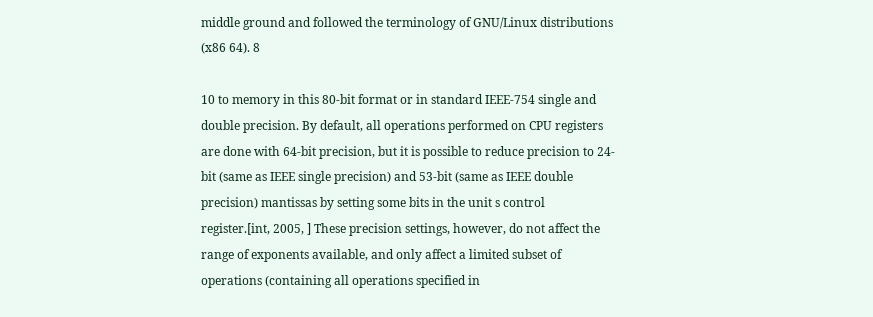middle ground and followed the terminology of GNU/Linux distributions (x86 64). 8

10 to memory in this 80-bit format or in standard IEEE-754 single and double precision. By default, all operations performed on CPU registers are done with 64-bit precision, but it is possible to reduce precision to 24-bit (same as IEEE single precision) and 53-bit (same as IEEE double precision) mantissas by setting some bits in the unit s control register.[int, 2005, ] These precision settings, however, do not affect the range of exponents available, and only affect a limited subset of operations (containing all operations specified in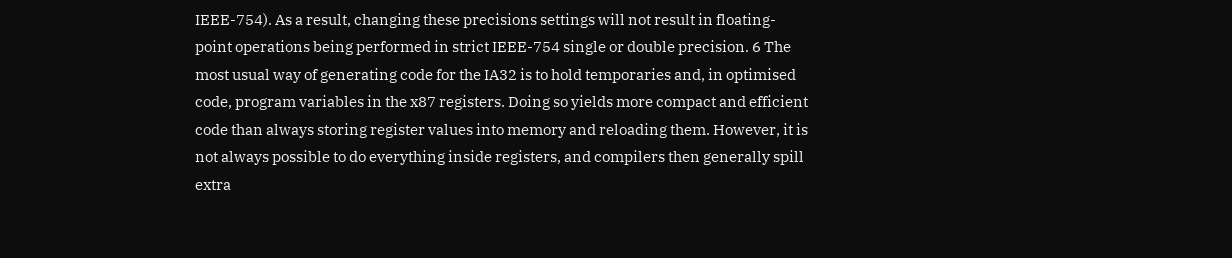IEEE-754). As a result, changing these precisions settings will not result in floating-point operations being performed in strict IEEE-754 single or double precision. 6 The most usual way of generating code for the IA32 is to hold temporaries and, in optimised code, program variables in the x87 registers. Doing so yields more compact and efficient code than always storing register values into memory and reloading them. However, it is not always possible to do everything inside registers, and compilers then generally spill extra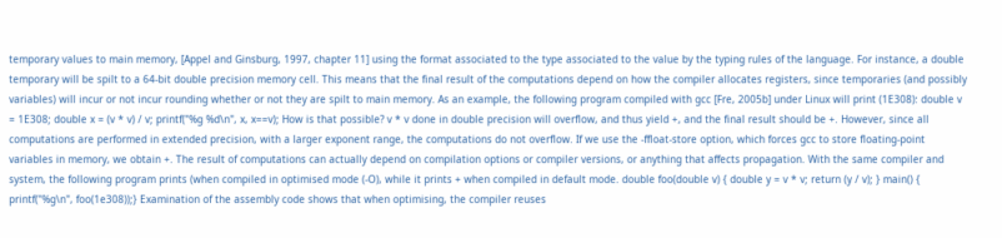temporary values to main memory, [Appel and Ginsburg, 1997, chapter 11] using the format associated to the type associated to the value by the typing rules of the language. For instance, a double temporary will be spilt to a 64-bit double precision memory cell. This means that the final result of the computations depend on how the compiler allocates registers, since temporaries (and possibly variables) will incur or not incur rounding whether or not they are spilt to main memory. As an example, the following program compiled with gcc [Fre, 2005b] under Linux will print (1E308): double v = 1E308; double x = (v * v) / v; printf("%g %d\n", x, x==v); How is that possible? v * v done in double precision will overflow, and thus yield +, and the final result should be +. However, since all computations are performed in extended precision, with a larger exponent range, the computations do not overflow. If we use the -ffloat-store option, which forces gcc to store floating-point variables in memory, we obtain +. The result of computations can actually depend on compilation options or compiler versions, or anything that affects propagation. With the same compiler and system, the following program prints (when compiled in optimised mode (-O), while it prints + when compiled in default mode. double foo(double v) { double y = v * v; return (y / v); } main() { printf("%g\n", foo(1e308));} Examination of the assembly code shows that when optimising, the compiler reuses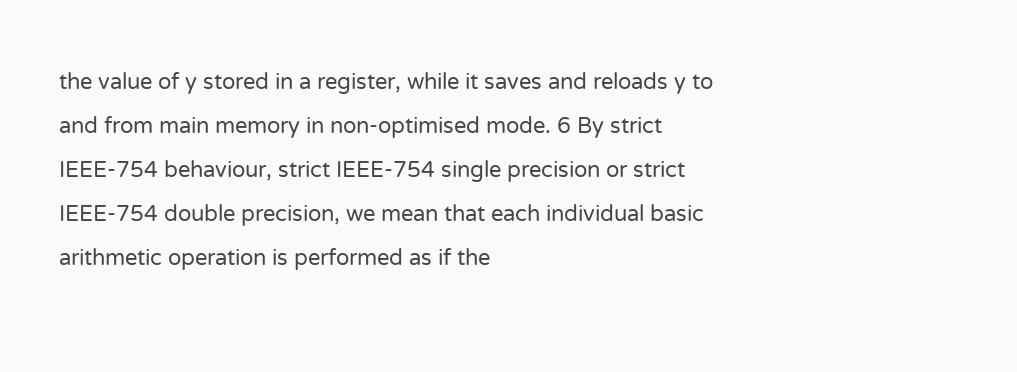the value of y stored in a register, while it saves and reloads y to and from main memory in non-optimised mode. 6 By strict IEEE-754 behaviour, strict IEEE-754 single precision or strict IEEE-754 double precision, we mean that each individual basic arithmetic operation is performed as if the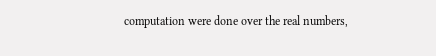computation were done over the real numbers,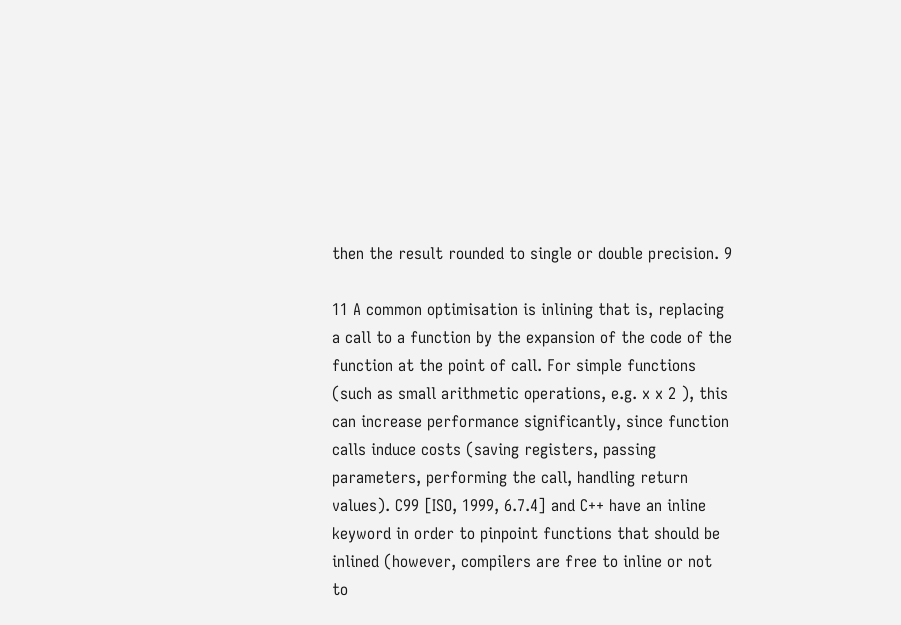then the result rounded to single or double precision. 9

11 A common optimisation is inlining that is, replacing a call to a function by the expansion of the code of the function at the point of call. For simple functions (such as small arithmetic operations, e.g. x x 2 ), this can increase performance significantly, since function calls induce costs (saving registers, passing parameters, performing the call, handling return values). C99 [ISO, 1999, 6.7.4] and C++ have an inline keyword in order to pinpoint functions that should be inlined (however, compilers are free to inline or not to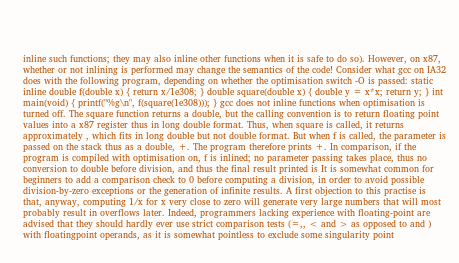inline such functions; they may also inline other functions when it is safe to do so). However, on x87, whether or not inlining is performed may change the semantics of the code! Consider what gcc on IA32 does with the following program, depending on whether the optimisation switch -O is passed: static inline double f(double x) { return x/1e308; } double square(double x) { double y = x*x; return y; } int main(void) { printf("%g\n", f(square(1e308))); } gcc does not inline functions when optimisation is turned off. The square function returns a double, but the calling convention is to return floating point values into a x87 register thus in long double format. Thus, when square is called, it returns approximately , which fits in long double but not double format. But when f is called, the parameter is passed on the stack thus as a double, +. The program therefore prints +. In comparison, if the program is compiled with optimisation on, f is inlined; no parameter passing takes place, thus no conversion to double before division, and thus the final result printed is It is somewhat common for beginners to add a comparison check to 0 before computing a division, in order to avoid possible division-by-zero exceptions or the generation of infinite results. A first objection to this practise is that, anyway, computing 1/x for x very close to zero will generate very large numbers that will most probably result in overflows later. Indeed, programmers lacking experience with floating-point are advised that they should hardly ever use strict comparison tests (=,, < and > as opposed to and ) with floatingpoint operands, as it is somewhat pointless to exclude some singularity point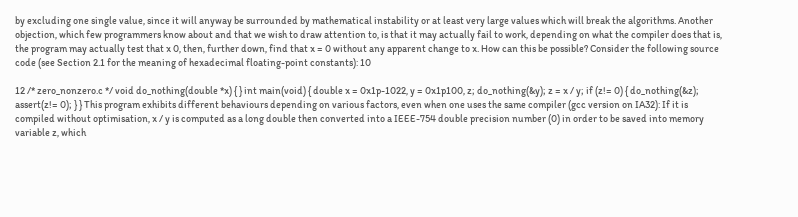by excluding one single value, since it will anyway be surrounded by mathematical instability or at least very large values which will break the algorithms. Another objection, which few programmers know about and that we wish to draw attention to, is that it may actually fail to work, depending on what the compiler does that is, the program may actually test that x 0, then, further down, find that x = 0 without any apparent change to x. How can this be possible? Consider the following source code (see Section 2.1 for the meaning of hexadecimal floating-point constants): 10

12 /* zero_nonzero.c */ void do_nothing(double *x) { } int main(void) { double x = 0x1p-1022, y = 0x1p100, z; do_nothing(&y); z = x / y; if (z!= 0) { do_nothing(&z); assert(z!= 0); } } This program exhibits different behaviours depending on various factors, even when one uses the same compiler (gcc version on IA32): If it is compiled without optimisation, x / y is computed as a long double then converted into a IEEE-754 double precision number (0) in order to be saved into memory variable z, which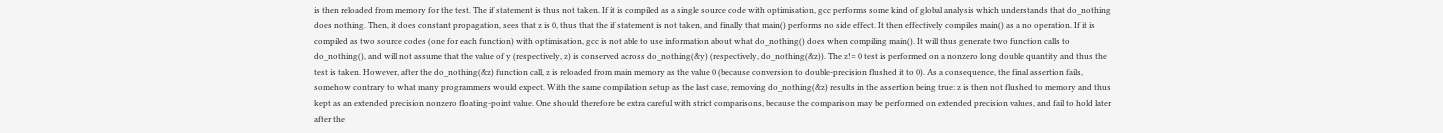is then reloaded from memory for the test. The if statement is thus not taken. If it is compiled as a single source code with optimisation, gcc performs some kind of global analysis which understands that do_nothing does nothing. Then, it does constant propagation, sees that z is 0, thus that the if statement is not taken, and finally that main() performs no side effect. It then effectively compiles main() as a no operation. If it is compiled as two source codes (one for each function) with optimisation, gcc is not able to use information about what do_nothing() does when compiling main(). It will thus generate two function calls to do_nothing(), and will not assume that the value of y (respectively, z) is conserved across do_nothing(&y) (respectively, do_nothing(&z)). The z!= 0 test is performed on a nonzero long double quantity and thus the test is taken. However, after the do_nothing(&z) function call, z is reloaded from main memory as the value 0 (because conversion to double-precision flushed it to 0). As a consequence, the final assertion fails, somehow contrary to what many programmers would expect. With the same compilation setup as the last case, removing do_nothing(&z) results in the assertion being true: z is then not flushed to memory and thus kept as an extended precision nonzero floating-point value. One should therefore be extra careful with strict comparisons, because the comparison may be performed on extended precision values, and fail to hold later after the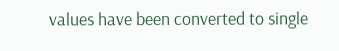values have been converted to single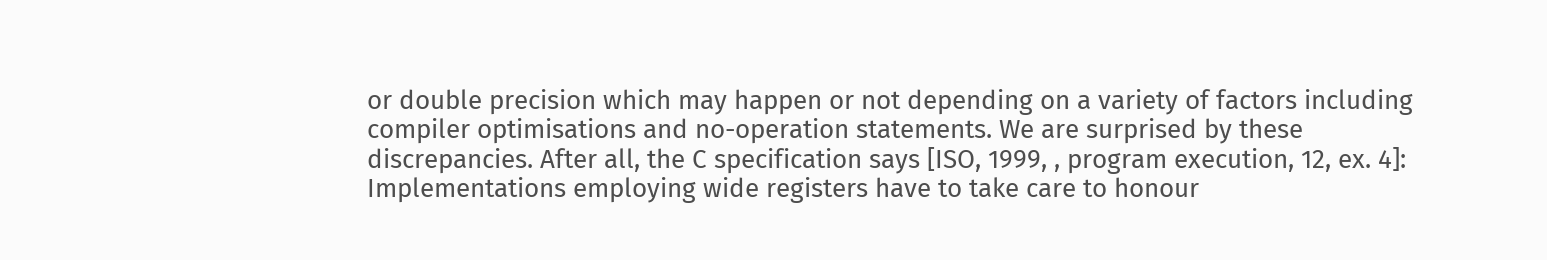or double precision which may happen or not depending on a variety of factors including compiler optimisations and no-operation statements. We are surprised by these discrepancies. After all, the C specification says [ISO, 1999, , program execution, 12, ex. 4]: Implementations employing wide registers have to take care to honour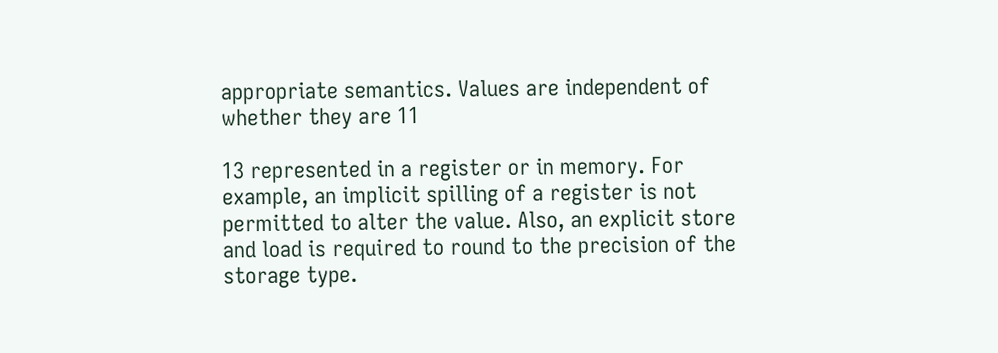appropriate semantics. Values are independent of whether they are 11

13 represented in a register or in memory. For example, an implicit spilling of a register is not permitted to alter the value. Also, an explicit store and load is required to round to the precision of the storage type.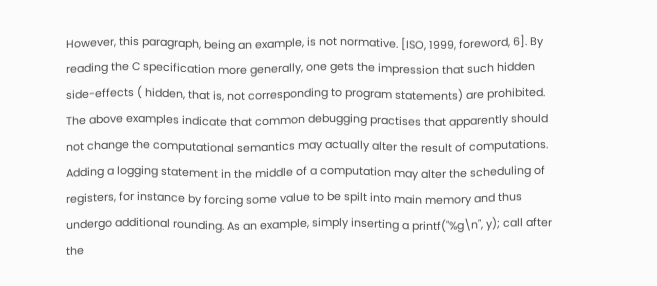However, this paragraph, being an example, is not normative. [ISO, 1999, foreword, 6]. By reading the C specification more generally, one gets the impression that such hidden side-effects ( hidden, that is, not corresponding to program statements) are prohibited. The above examples indicate that common debugging practises that apparently should not change the computational semantics may actually alter the result of computations. Adding a logging statement in the middle of a computation may alter the scheduling of registers, for instance by forcing some value to be spilt into main memory and thus undergo additional rounding. As an example, simply inserting a printf("%g\n", y); call after the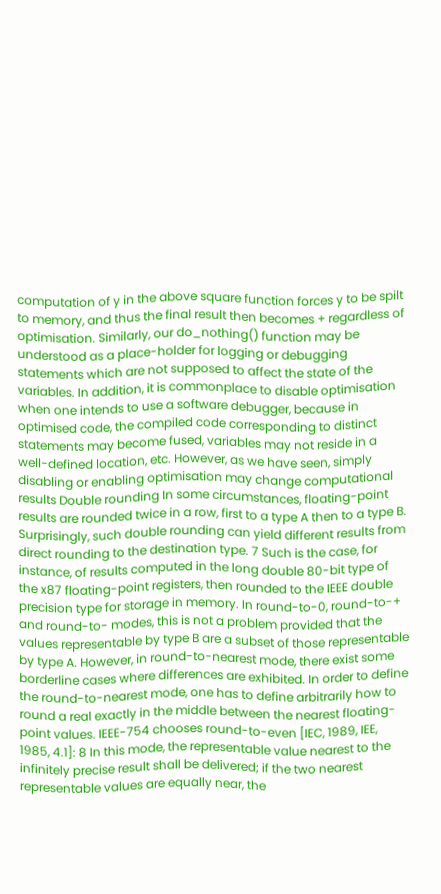computation of y in the above square function forces y to be spilt to memory, and thus the final result then becomes + regardless of optimisation. Similarly, our do_nothing() function may be understood as a place-holder for logging or debugging statements which are not supposed to affect the state of the variables. In addition, it is commonplace to disable optimisation when one intends to use a software debugger, because in optimised code, the compiled code corresponding to distinct statements may become fused, variables may not reside in a well-defined location, etc. However, as we have seen, simply disabling or enabling optimisation may change computational results Double rounding In some circumstances, floating-point results are rounded twice in a row, first to a type A then to a type B. Surprisingly, such double rounding can yield different results from direct rounding to the destination type. 7 Such is the case, for instance, of results computed in the long double 80-bit type of the x87 floating-point registers, then rounded to the IEEE double precision type for storage in memory. In round-to-0, round-to-+ and round-to- modes, this is not a problem provided that the values representable by type B are a subset of those representable by type A. However, in round-to-nearest mode, there exist some borderline cases where differences are exhibited. In order to define the round-to-nearest mode, one has to define arbitrarily how to round a real exactly in the middle between the nearest floating-point values. IEEE-754 chooses round-to-even [IEC, 1989, IEE, 1985, 4.1]: 8 In this mode, the representable value nearest to the infinitely precise result shall be delivered; if the two nearest representable values are equally near, the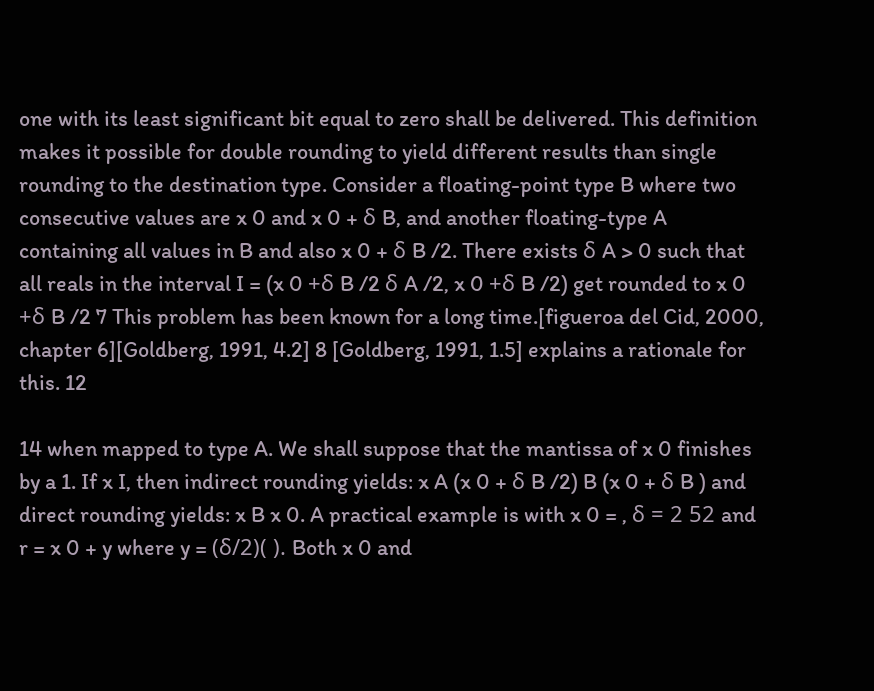one with its least significant bit equal to zero shall be delivered. This definition makes it possible for double rounding to yield different results than single rounding to the destination type. Consider a floating-point type B where two consecutive values are x 0 and x 0 + δ B, and another floating-type A containing all values in B and also x 0 + δ B /2. There exists δ A > 0 such that all reals in the interval I = (x 0 +δ B /2 δ A /2, x 0 +δ B /2) get rounded to x 0 +δ B /2 7 This problem has been known for a long time.[figueroa del Cid, 2000, chapter 6][Goldberg, 1991, 4.2] 8 [Goldberg, 1991, 1.5] explains a rationale for this. 12

14 when mapped to type A. We shall suppose that the mantissa of x 0 finishes by a 1. If x I, then indirect rounding yields: x A (x 0 + δ B /2) B (x 0 + δ B ) and direct rounding yields: x B x 0. A practical example is with x 0 = , δ = 2 52 and r = x 0 + y where y = (δ/2)( ). Both x 0 and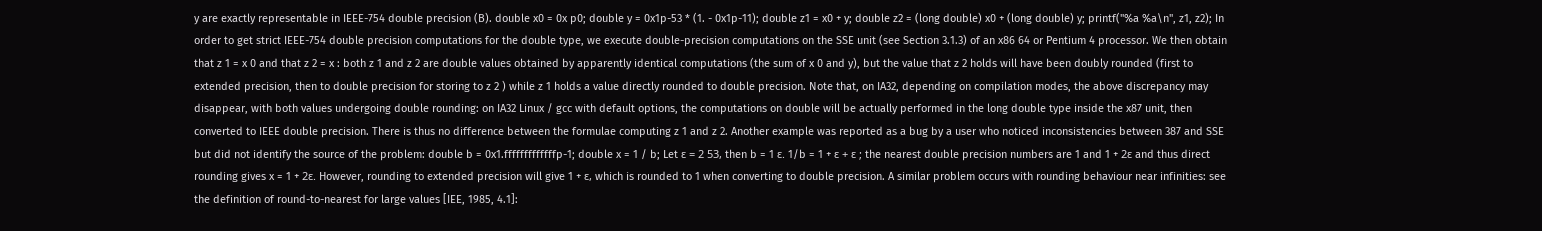y are exactly representable in IEEE-754 double precision (B). double x0 = 0x p0; double y = 0x1p-53 * (1. - 0x1p-11); double z1 = x0 + y; double z2 = (long double) x0 + (long double) y; printf("%a %a\n", z1, z2); In order to get strict IEEE-754 double precision computations for the double type, we execute double-precision computations on the SSE unit (see Section 3.1.3) of an x86 64 or Pentium 4 processor. We then obtain that z 1 = x 0 and that z 2 = x : both z 1 and z 2 are double values obtained by apparently identical computations (the sum of x 0 and y), but the value that z 2 holds will have been doubly rounded (first to extended precision, then to double precision for storing to z 2 ) while z 1 holds a value directly rounded to double precision. Note that, on IA32, depending on compilation modes, the above discrepancy may disappear, with both values undergoing double rounding: on IA32 Linux / gcc with default options, the computations on double will be actually performed in the long double type inside the x87 unit, then converted to IEEE double precision. There is thus no difference between the formulae computing z 1 and z 2. Another example was reported as a bug by a user who noticed inconsistencies between 387 and SSE but did not identify the source of the problem: double b = 0x1.fffffffffffffp-1; double x = 1 / b; Let ε = 2 53, then b = 1 ε. 1/b = 1 + ε + ε ; the nearest double precision numbers are 1 and 1 + 2ε and thus direct rounding gives x = 1 + 2ε. However, rounding to extended precision will give 1 + ε, which is rounded to 1 when converting to double precision. A similar problem occurs with rounding behaviour near infinities: see the definition of round-to-nearest for large values [IEE, 1985, 4.1]: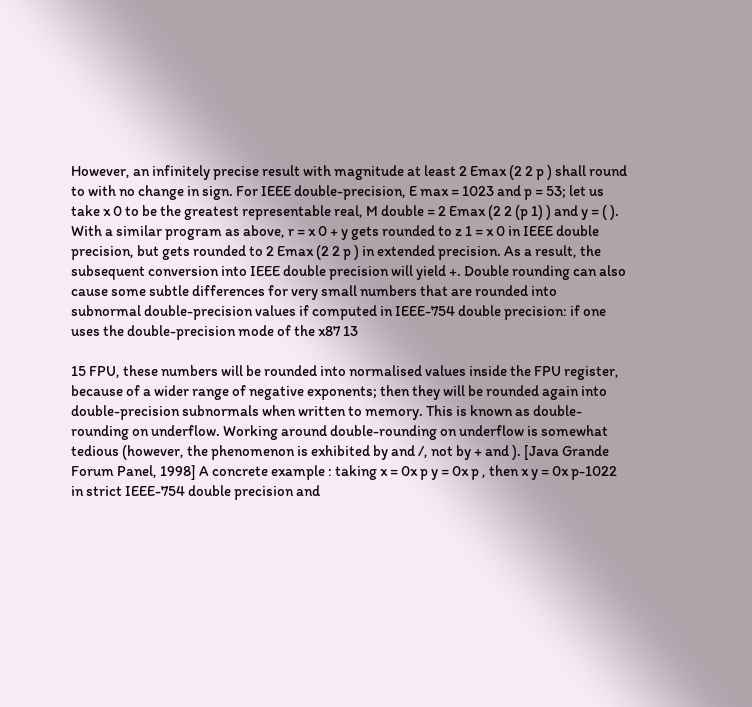However, an infinitely precise result with magnitude at least 2 Emax (2 2 p ) shall round to with no change in sign. For IEEE double-precision, E max = 1023 and p = 53; let us take x 0 to be the greatest representable real, M double = 2 Emax (2 2 (p 1) ) and y = ( ). With a similar program as above, r = x 0 + y gets rounded to z 1 = x 0 in IEEE double precision, but gets rounded to 2 Emax (2 2 p ) in extended precision. As a result, the subsequent conversion into IEEE double precision will yield +. Double rounding can also cause some subtle differences for very small numbers that are rounded into subnormal double-precision values if computed in IEEE-754 double precision: if one uses the double-precision mode of the x87 13

15 FPU, these numbers will be rounded into normalised values inside the FPU register, because of a wider range of negative exponents; then they will be rounded again into double-precision subnormals when written to memory. This is known as double-rounding on underflow. Working around double-rounding on underflow is somewhat tedious (however, the phenomenon is exhibited by and /, not by + and ). [Java Grande Forum Panel, 1998] A concrete example : taking x = 0x p y = 0x p , then x y = 0x p-1022 in strict IEEE-754 double precision and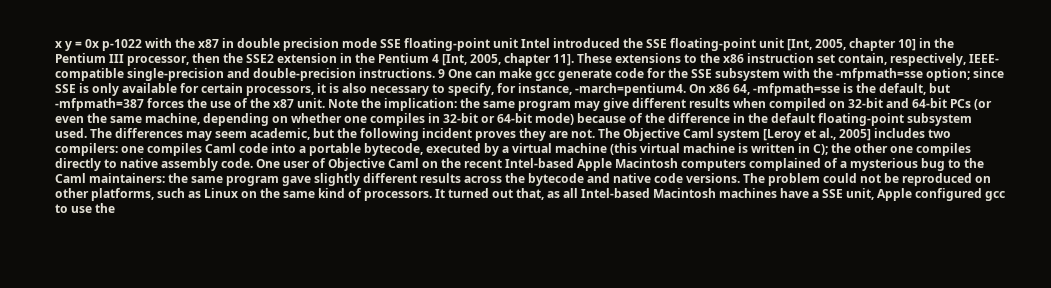x y = 0x p-1022 with the x87 in double precision mode SSE floating-point unit Intel introduced the SSE floating-point unit [Int, 2005, chapter 10] in the Pentium III processor, then the SSE2 extension in the Pentium 4 [Int, 2005, chapter 11]. These extensions to the x86 instruction set contain, respectively, IEEE-compatible single-precision and double-precision instructions. 9 One can make gcc generate code for the SSE subsystem with the -mfpmath=sse option; since SSE is only available for certain processors, it is also necessary to specify, for instance, -march=pentium4. On x86 64, -mfpmath=sse is the default, but -mfpmath=387 forces the use of the x87 unit. Note the implication: the same program may give different results when compiled on 32-bit and 64-bit PCs (or even the same machine, depending on whether one compiles in 32-bit or 64-bit mode) because of the difference in the default floating-point subsystem used. The differences may seem academic, but the following incident proves they are not. The Objective Caml system [Leroy et al., 2005] includes two compilers: one compiles Caml code into a portable bytecode, executed by a virtual machine (this virtual machine is written in C); the other one compiles directly to native assembly code. One user of Objective Caml on the recent Intel-based Apple Macintosh computers complained of a mysterious bug to the Caml maintainers: the same program gave slightly different results across the bytecode and native code versions. The problem could not be reproduced on other platforms, such as Linux on the same kind of processors. It turned out that, as all Intel-based Macintosh machines have a SSE unit, Apple configured gcc to use the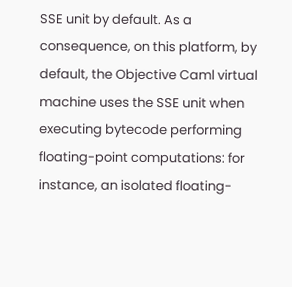SSE unit by default. As a consequence, on this platform, by default, the Objective Caml virtual machine uses the SSE unit when executing bytecode performing floating-point computations: for instance, an isolated floating-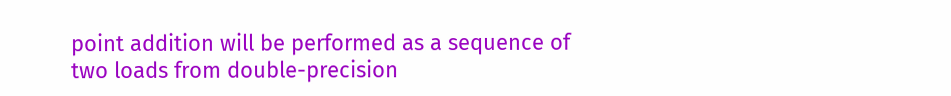point addition will be performed as a sequence of two loads from double-precision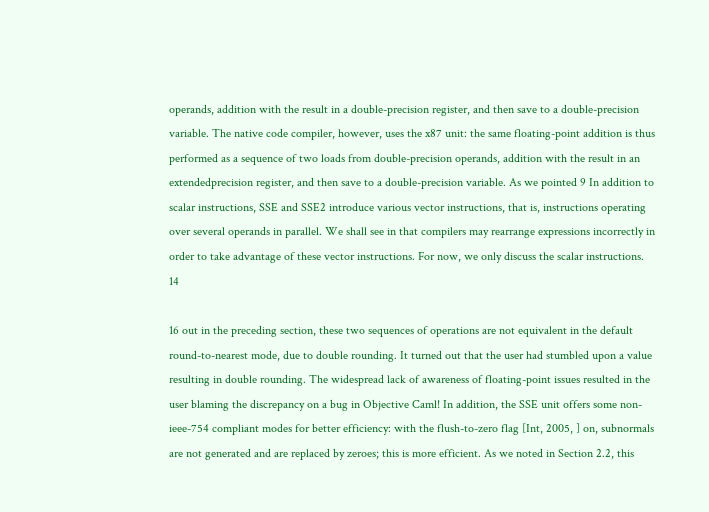operands, addition with the result in a double-precision register, and then save to a double-precision variable. The native code compiler, however, uses the x87 unit: the same floating-point addition is thus performed as a sequence of two loads from double-precision operands, addition with the result in an extendedprecision register, and then save to a double-precision variable. As we pointed 9 In addition to scalar instructions, SSE and SSE2 introduce various vector instructions, that is, instructions operating over several operands in parallel. We shall see in that compilers may rearrange expressions incorrectly in order to take advantage of these vector instructions. For now, we only discuss the scalar instructions. 14

16 out in the preceding section, these two sequences of operations are not equivalent in the default round-to-nearest mode, due to double rounding. It turned out that the user had stumbled upon a value resulting in double rounding. The widespread lack of awareness of floating-point issues resulted in the user blaming the discrepancy on a bug in Objective Caml! In addition, the SSE unit offers some non-ieee-754 compliant modes for better efficiency: with the flush-to-zero flag [Int, 2005, ] on, subnormals are not generated and are replaced by zeroes; this is more efficient. As we noted in Section 2.2, this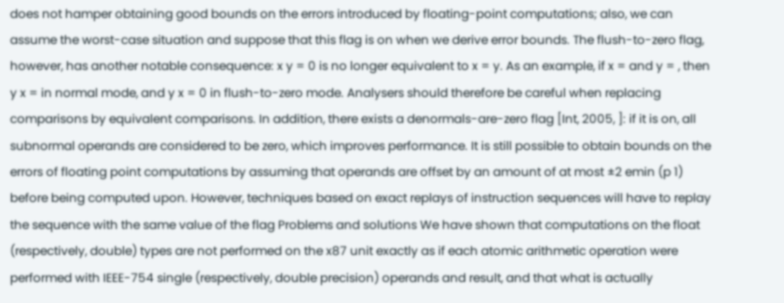does not hamper obtaining good bounds on the errors introduced by floating-point computations; also, we can assume the worst-case situation and suppose that this flag is on when we derive error bounds. The flush-to-zero flag, however, has another notable consequence: x y = 0 is no longer equivalent to x = y. As an example, if x = and y = , then y x = in normal mode, and y x = 0 in flush-to-zero mode. Analysers should therefore be careful when replacing comparisons by equivalent comparisons. In addition, there exists a denormals-are-zero flag [Int, 2005, ]: if it is on, all subnormal operands are considered to be zero, which improves performance. It is still possible to obtain bounds on the errors of floating point computations by assuming that operands are offset by an amount of at most ±2 emin (p 1) before being computed upon. However, techniques based on exact replays of instruction sequences will have to replay the sequence with the same value of the flag Problems and solutions We have shown that computations on the float (respectively, double) types are not performed on the x87 unit exactly as if each atomic arithmetic operation were performed with IEEE-754 single (respectively, double precision) operands and result, and that what is actually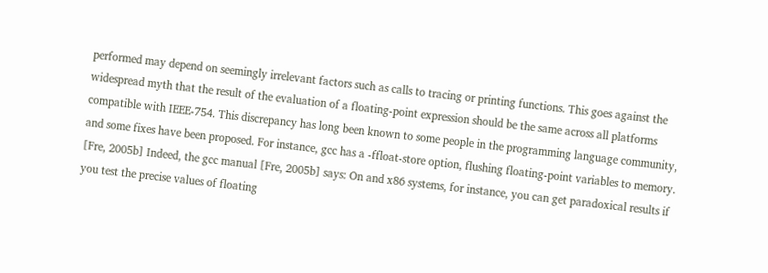performed may depend on seemingly irrelevant factors such as calls to tracing or printing functions. This goes against the widespread myth that the result of the evaluation of a floating-point expression should be the same across all platforms compatible with IEEE-754. This discrepancy has long been known to some people in the programming language community, and some fixes have been proposed. For instance, gcc has a -ffloat-store option, flushing floating-point variables to memory. [Fre, 2005b] Indeed, the gcc manual [Fre, 2005b] says: On and x86 systems, for instance, you can get paradoxical results if you test the precise values of floating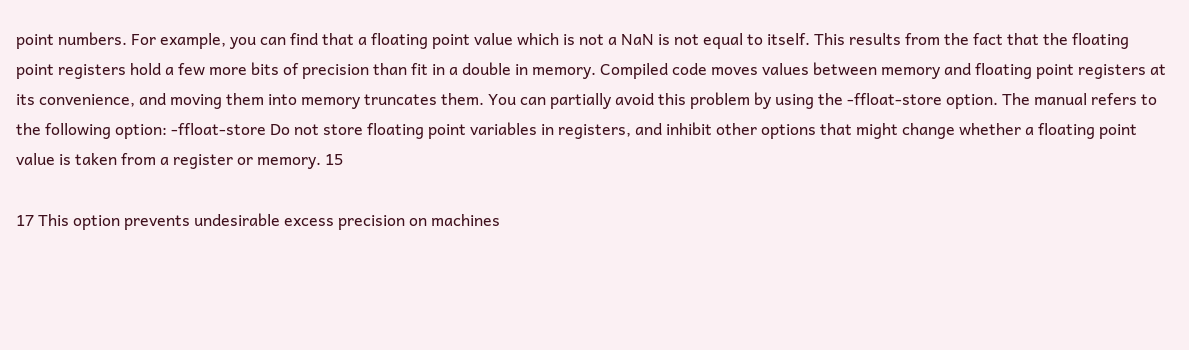point numbers. For example, you can find that a floating point value which is not a NaN is not equal to itself. This results from the fact that the floating point registers hold a few more bits of precision than fit in a double in memory. Compiled code moves values between memory and floating point registers at its convenience, and moving them into memory truncates them. You can partially avoid this problem by using the -ffloat-store option. The manual refers to the following option: -ffloat-store Do not store floating point variables in registers, and inhibit other options that might change whether a floating point value is taken from a register or memory. 15

17 This option prevents undesirable excess precision on machines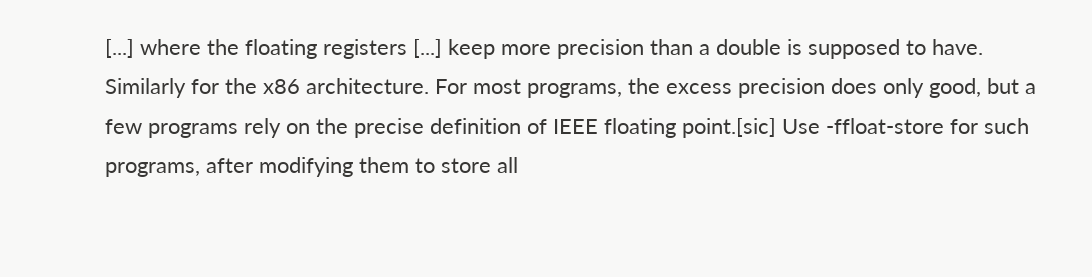[...] where the floating registers [...] keep more precision than a double is supposed to have. Similarly for the x86 architecture. For most programs, the excess precision does only good, but a few programs rely on the precise definition of IEEE floating point.[sic] Use -ffloat-store for such programs, after modifying them to store all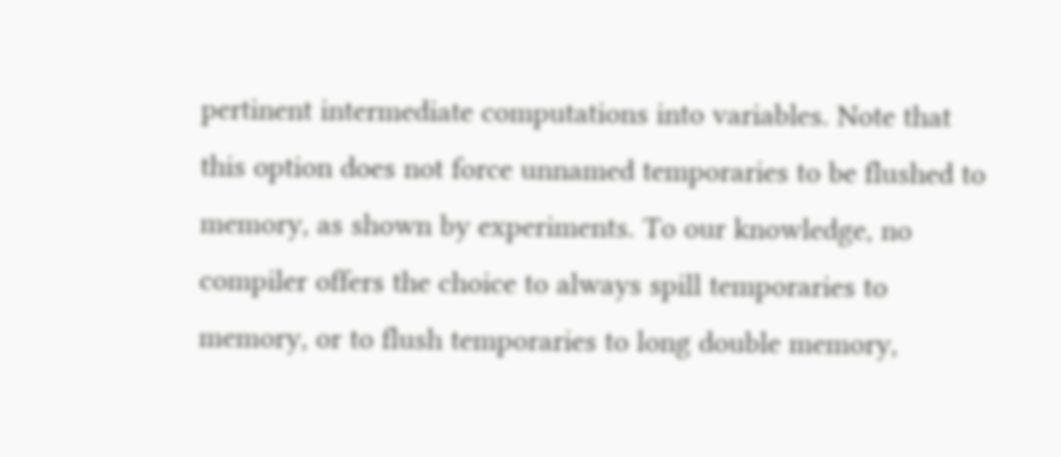pertinent intermediate computations into variables. Note that this option does not force unnamed temporaries to be flushed to memory, as shown by experiments. To our knowledge, no compiler offers the choice to always spill temporaries to memory, or to flush temporaries to long double memory,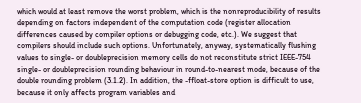which would at least remove the worst problem, which is the nonreproducibility of results depending on factors independent of the computation code (register allocation differences caused by compiler options or debugging code, etc.). We suggest that compilers should include such options. Unfortunately, anyway, systematically flushing values to single- or doubleprecision memory cells do not reconstitute strict IEEE-754 single- or doubleprecision rounding behaviour in round-to-nearest mode, because of the double rounding problem (3.1.2). In addition, the -ffloat-store option is difficult to use, because it only affects program variables and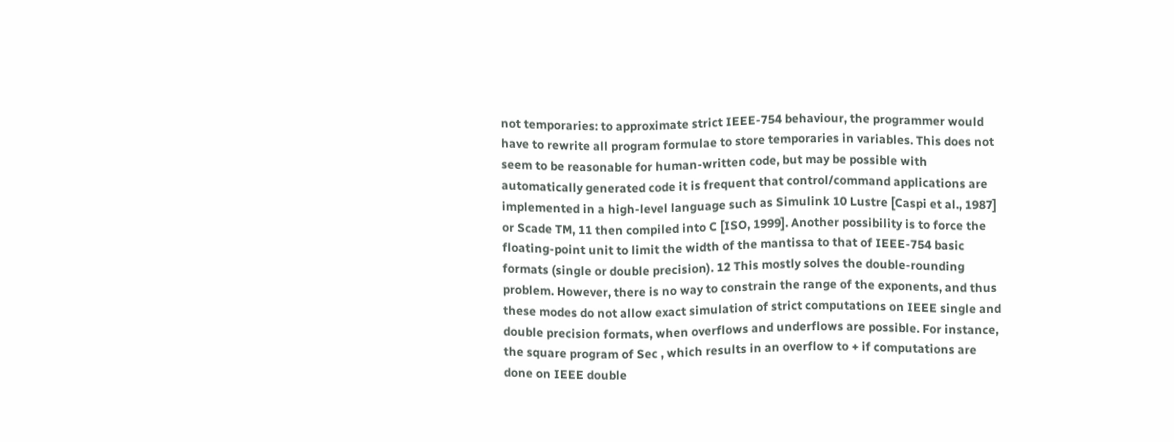not temporaries: to approximate strict IEEE-754 behaviour, the programmer would have to rewrite all program formulae to store temporaries in variables. This does not seem to be reasonable for human-written code, but may be possible with automatically generated code it is frequent that control/command applications are implemented in a high-level language such as Simulink 10 Lustre [Caspi et al., 1987] or Scade TM, 11 then compiled into C [ISO, 1999]. Another possibility is to force the floating-point unit to limit the width of the mantissa to that of IEEE-754 basic formats (single or double precision). 12 This mostly solves the double-rounding problem. However, there is no way to constrain the range of the exponents, and thus these modes do not allow exact simulation of strict computations on IEEE single and double precision formats, when overflows and underflows are possible. For instance, the square program of Sec , which results in an overflow to + if computations are done on IEEE double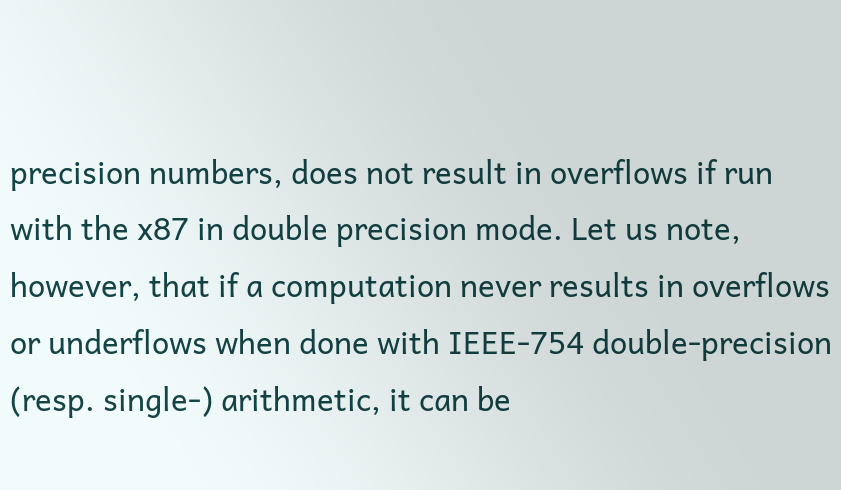precision numbers, does not result in overflows if run with the x87 in double precision mode. Let us note, however, that if a computation never results in overflows or underflows when done with IEEE-754 double-precision (resp. single-) arithmetic, it can be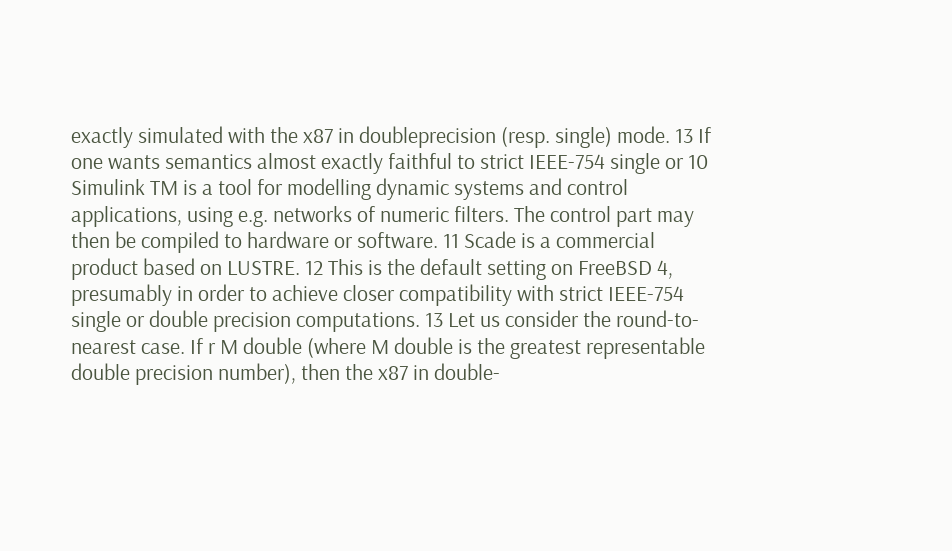exactly simulated with the x87 in doubleprecision (resp. single) mode. 13 If one wants semantics almost exactly faithful to strict IEEE-754 single or 10 Simulink TM is a tool for modelling dynamic systems and control applications, using e.g. networks of numeric filters. The control part may then be compiled to hardware or software. 11 Scade is a commercial product based on LUSTRE. 12 This is the default setting on FreeBSD 4, presumably in order to achieve closer compatibility with strict IEEE-754 single or double precision computations. 13 Let us consider the round-to-nearest case. If r M double (where M double is the greatest representable double precision number), then the x87 in double-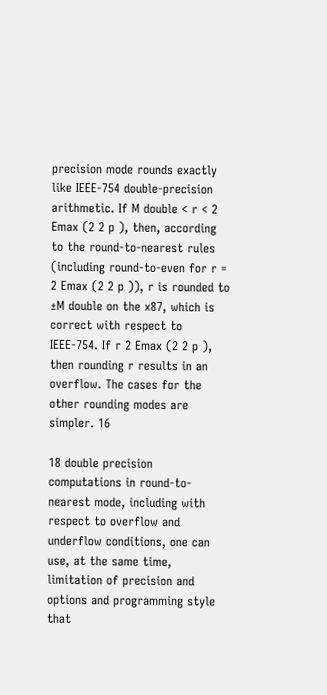precision mode rounds exactly like IEEE-754 double-precision arithmetic. If M double < r < 2 Emax (2 2 p ), then, according to the round-to-nearest rules (including round-to-even for r = 2 Emax (2 2 p )), r is rounded to ±M double on the x87, which is correct with respect to IEEE-754. If r 2 Emax (2 2 p ), then rounding r results in an overflow. The cases for the other rounding modes are simpler. 16

18 double precision computations in round-to-nearest mode, including with respect to overflow and underflow conditions, one can use, at the same time, limitation of precision and options and programming style that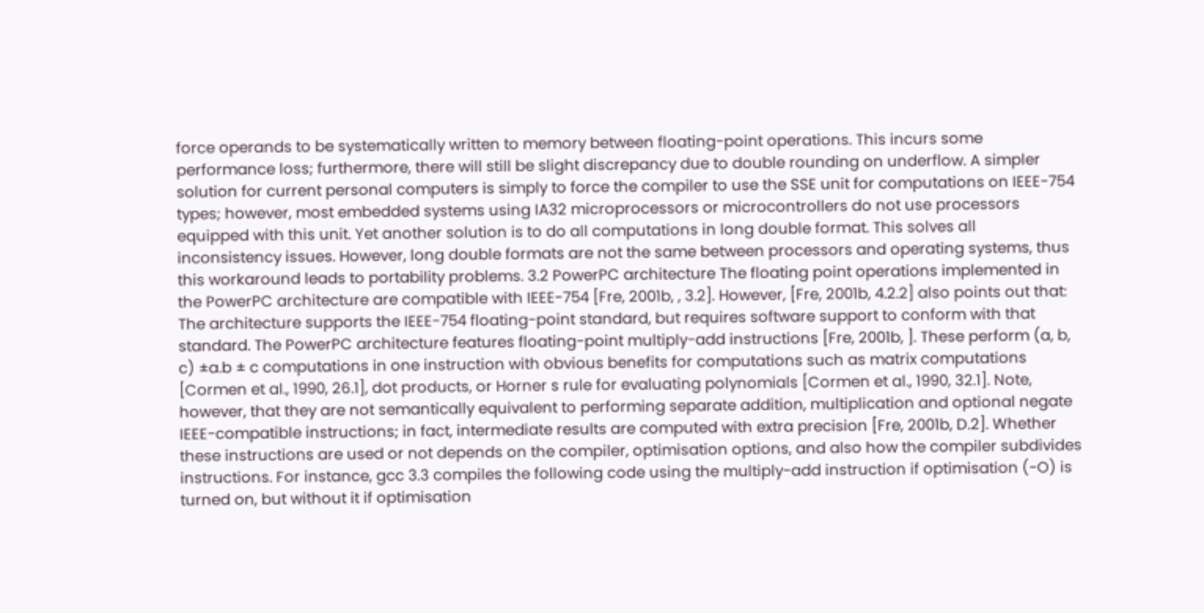force operands to be systematically written to memory between floating-point operations. This incurs some performance loss; furthermore, there will still be slight discrepancy due to double rounding on underflow. A simpler solution for current personal computers is simply to force the compiler to use the SSE unit for computations on IEEE-754 types; however, most embedded systems using IA32 microprocessors or microcontrollers do not use processors equipped with this unit. Yet another solution is to do all computations in long double format. This solves all inconsistency issues. However, long double formats are not the same between processors and operating systems, thus this workaround leads to portability problems. 3.2 PowerPC architecture The floating point operations implemented in the PowerPC architecture are compatible with IEEE-754 [Fre, 2001b, , 3.2]. However, [Fre, 2001b, 4.2.2] also points out that: The architecture supports the IEEE-754 floating-point standard, but requires software support to conform with that standard. The PowerPC architecture features floating-point multiply-add instructions [Fre, 2001b, ]. These perform (a, b, c) ±a.b ± c computations in one instruction with obvious benefits for computations such as matrix computations [Cormen et al., 1990, 26.1], dot products, or Horner s rule for evaluating polynomials [Cormen et al., 1990, 32.1]. Note, however, that they are not semantically equivalent to performing separate addition, multiplication and optional negate IEEE-compatible instructions; in fact, intermediate results are computed with extra precision [Fre, 2001b, D.2]. Whether these instructions are used or not depends on the compiler, optimisation options, and also how the compiler subdivides instructions. For instance, gcc 3.3 compiles the following code using the multiply-add instruction if optimisation (-O) is turned on, but without it if optimisation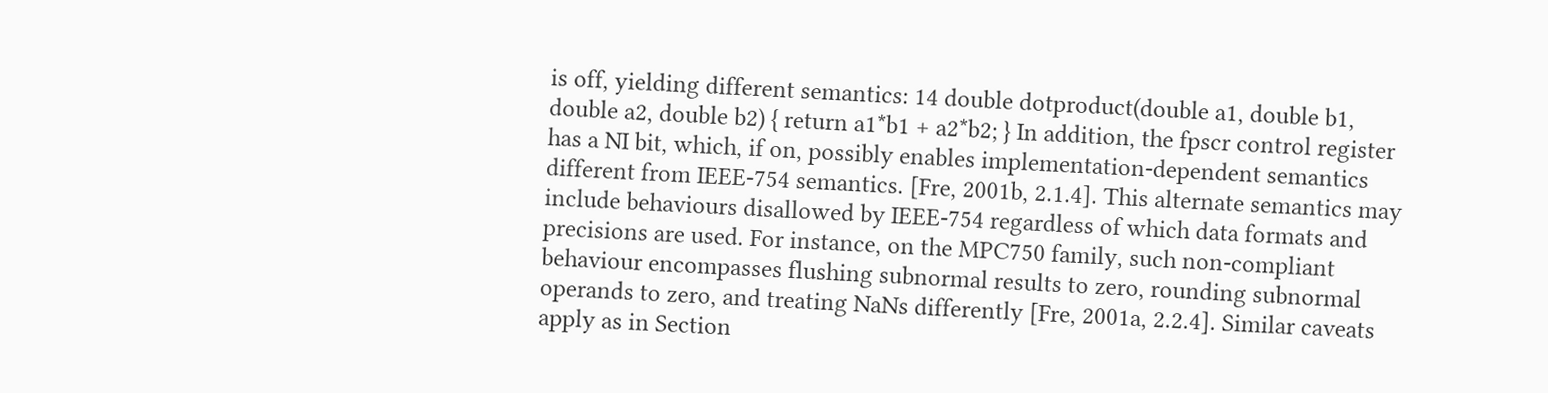is off, yielding different semantics: 14 double dotproduct(double a1, double b1, double a2, double b2) { return a1*b1 + a2*b2; } In addition, the fpscr control register has a NI bit, which, if on, possibly enables implementation-dependent semantics different from IEEE-754 semantics. [Fre, 2001b, 2.1.4]. This alternate semantics may include behaviours disallowed by IEEE-754 regardless of which data formats and precisions are used. For instance, on the MPC750 family, such non-compliant behaviour encompasses flushing subnormal results to zero, rounding subnormal operands to zero, and treating NaNs differently [Fre, 2001a, 2.2.4]. Similar caveats apply as in Section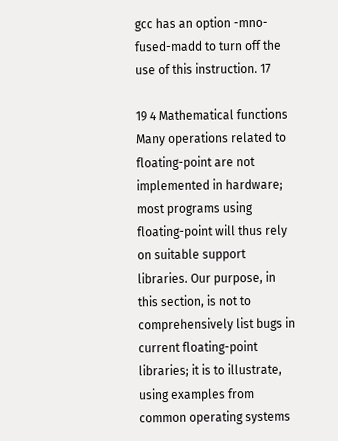gcc has an option -mno-fused-madd to turn off the use of this instruction. 17

19 4 Mathematical functions Many operations related to floating-point are not implemented in hardware; most programs using floating-point will thus rely on suitable support libraries. Our purpose, in this section, is not to comprehensively list bugs in current floating-point libraries; it is to illustrate, using examples from common operating systems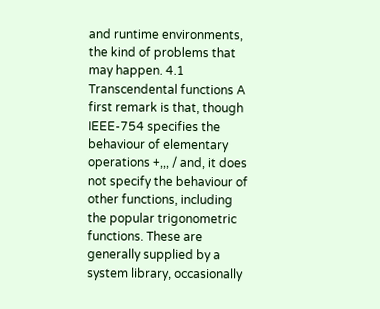and runtime environments, the kind of problems that may happen. 4.1 Transcendental functions A first remark is that, though IEEE-754 specifies the behaviour of elementary operations +,,, / and, it does not specify the behaviour of other functions, including the popular trigonometric functions. These are generally supplied by a system library, occasionally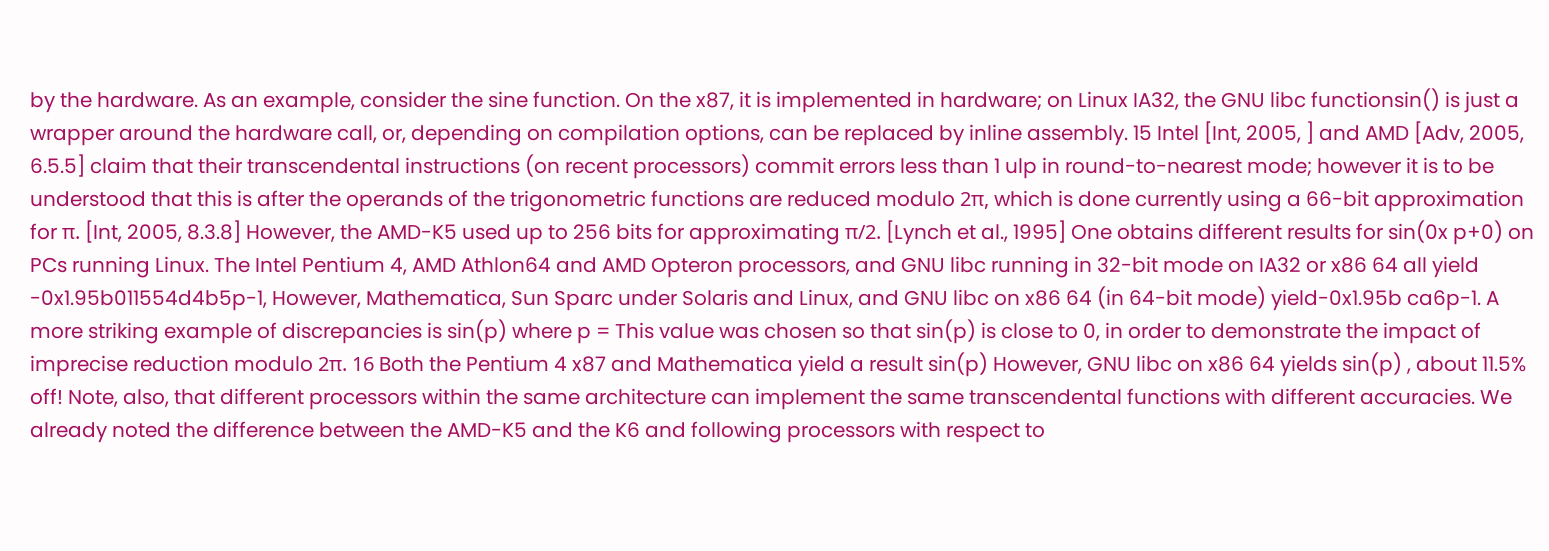by the hardware. As an example, consider the sine function. On the x87, it is implemented in hardware; on Linux IA32, the GNU libc functionsin() is just a wrapper around the hardware call, or, depending on compilation options, can be replaced by inline assembly. 15 Intel [Int, 2005, ] and AMD [Adv, 2005, 6.5.5] claim that their transcendental instructions (on recent processors) commit errors less than 1 ulp in round-to-nearest mode; however it is to be understood that this is after the operands of the trigonometric functions are reduced modulo 2π, which is done currently using a 66-bit approximation for π. [Int, 2005, 8.3.8] However, the AMD-K5 used up to 256 bits for approximating π/2. [Lynch et al., 1995] One obtains different results for sin(0x p+0) on PCs running Linux. The Intel Pentium 4, AMD Athlon64 and AMD Opteron processors, and GNU libc running in 32-bit mode on IA32 or x86 64 all yield -0x1.95b011554d4b5p-1, However, Mathematica, Sun Sparc under Solaris and Linux, and GNU libc on x86 64 (in 64-bit mode) yield-0x1.95b ca6p-1. A more striking example of discrepancies is sin(p) where p = This value was chosen so that sin(p) is close to 0, in order to demonstrate the impact of imprecise reduction modulo 2π. 16 Both the Pentium 4 x87 and Mathematica yield a result sin(p) However, GNU libc on x86 64 yields sin(p) , about 11.5% off! Note, also, that different processors within the same architecture can implement the same transcendental functions with different accuracies. We already noted the difference between the AMD-K5 and the K6 and following processors with respect to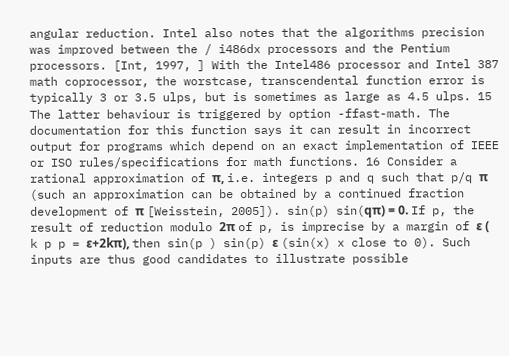angular reduction. Intel also notes that the algorithms precision was improved between the / i486dx processors and the Pentium processors. [Int, 1997, ] With the Intel486 processor and Intel 387 math coprocessor, the worstcase, transcendental function error is typically 3 or 3.5 ulps, but is sometimes as large as 4.5 ulps. 15 The latter behaviour is triggered by option -ffast-math. The documentation for this function says it can result in incorrect output for programs which depend on an exact implementation of IEEE or ISO rules/specifications for math functions. 16 Consider a rational approximation of π, i.e. integers p and q such that p/q π (such an approximation can be obtained by a continued fraction development of π [Weisstein, 2005]). sin(p) sin(qπ) = 0. If p, the result of reduction modulo 2π of p, is imprecise by a margin of ε ( k p p = ε+2kπ), then sin(p ) sin(p) ε (sin(x) x close to 0). Such inputs are thus good candidates to illustrate possible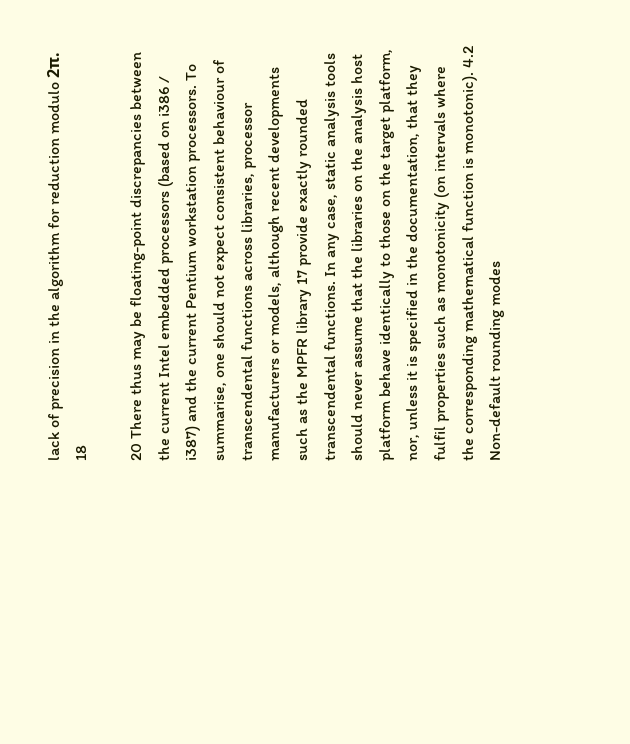lack of precision in the algorithm for reduction modulo 2π. 18

20 There thus may be floating-point discrepancies between the current Intel embedded processors (based on i386 / i387) and the current Pentium workstation processors. To summarise, one should not expect consistent behaviour of transcendental functions across libraries, processor manufacturers or models, although recent developments such as the MPFR library 17 provide exactly rounded transcendental functions. In any case, static analysis tools should never assume that the libraries on the analysis host platform behave identically to those on the target platform, nor, unless it is specified in the documentation, that they fulfil properties such as monotonicity (on intervals where the corresponding mathematical function is monotonic). 4.2 Non-default rounding modes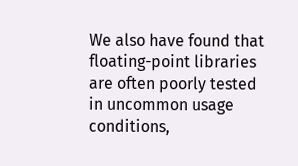We also have found that floating-point libraries are often poorly tested in uncommon usage conditions,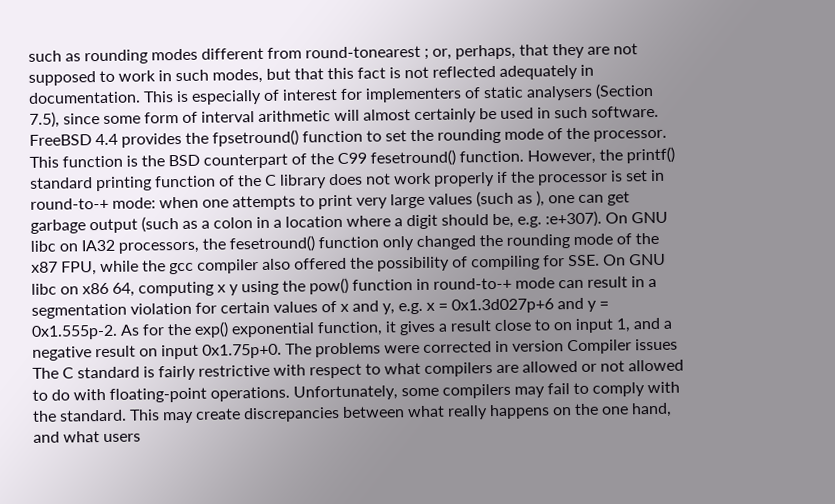such as rounding modes different from round-tonearest ; or, perhaps, that they are not supposed to work in such modes, but that this fact is not reflected adequately in documentation. This is especially of interest for implementers of static analysers (Section 7.5), since some form of interval arithmetic will almost certainly be used in such software. FreeBSD 4.4 provides the fpsetround() function to set the rounding mode of the processor. This function is the BSD counterpart of the C99 fesetround() function. However, the printf() standard printing function of the C library does not work properly if the processor is set in round-to-+ mode: when one attempts to print very large values (such as ), one can get garbage output (such as a colon in a location where a digit should be, e.g. :e+307). On GNU libc on IA32 processors, the fesetround() function only changed the rounding mode of the x87 FPU, while the gcc compiler also offered the possibility of compiling for SSE. On GNU libc on x86 64, computing x y using the pow() function in round-to-+ mode can result in a segmentation violation for certain values of x and y, e.g. x = 0x1.3d027p+6 and y = 0x1.555p-2. As for the exp() exponential function, it gives a result close to on input 1, and a negative result on input 0x1.75p+0. The problems were corrected in version Compiler issues The C standard is fairly restrictive with respect to what compilers are allowed or not allowed to do with floating-point operations. Unfortunately, some compilers may fail to comply with the standard. This may create discrepancies between what really happens on the one hand, and what users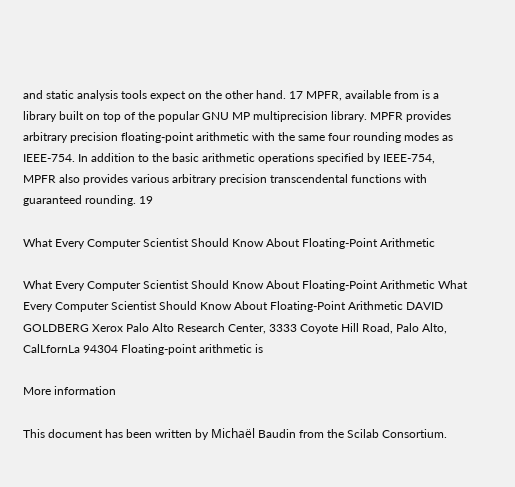and static analysis tools expect on the other hand. 17 MPFR, available from is a library built on top of the popular GNU MP multiprecision library. MPFR provides arbitrary precision floating-point arithmetic with the same four rounding modes as IEEE-754. In addition to the basic arithmetic operations specified by IEEE-754, MPFR also provides various arbitrary precision transcendental functions with guaranteed rounding. 19

What Every Computer Scientist Should Know About Floating-Point Arithmetic

What Every Computer Scientist Should Know About Floating-Point Arithmetic What Every Computer Scientist Should Know About Floating-Point Arithmetic DAVID GOLDBERG Xerox Palo Alto Research Center, 3333 Coyote Hill Road, Palo Alto, CalLfornLa 94304 Floating-point arithmetic is

More information

This document has been written by Michaël Baudin from the Scilab Consortium.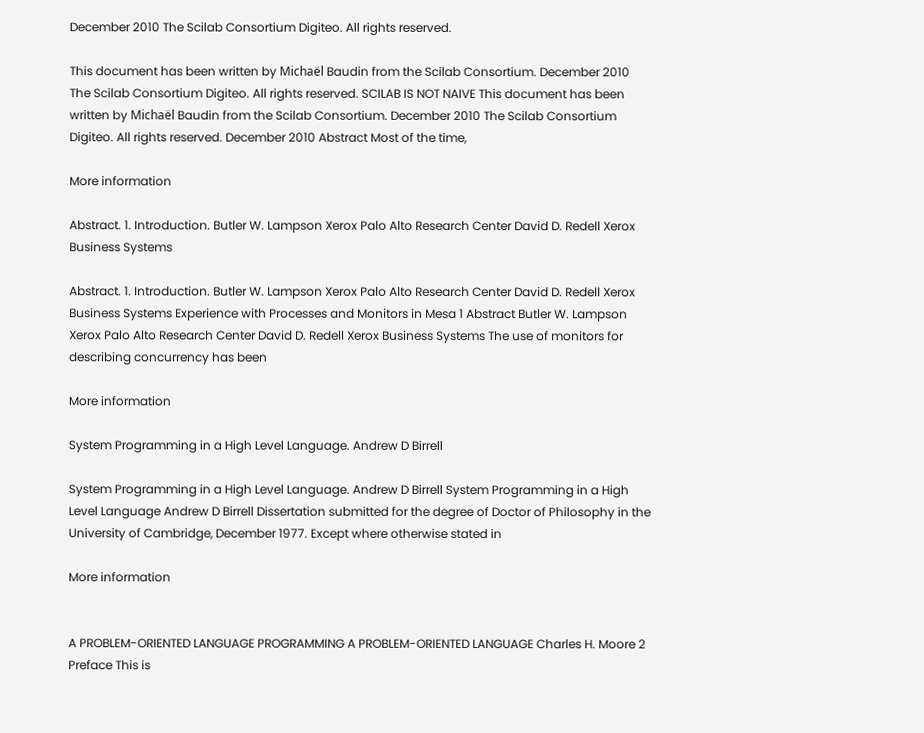December 2010 The Scilab Consortium Digiteo. All rights reserved.

This document has been written by Michaël Baudin from the Scilab Consortium. December 2010 The Scilab Consortium Digiteo. All rights reserved. SCILAB IS NOT NAIVE This document has been written by Michaël Baudin from the Scilab Consortium. December 2010 The Scilab Consortium Digiteo. All rights reserved. December 2010 Abstract Most of the time,

More information

Abstract. 1. Introduction. Butler W. Lampson Xerox Palo Alto Research Center David D. Redell Xerox Business Systems

Abstract. 1. Introduction. Butler W. Lampson Xerox Palo Alto Research Center David D. Redell Xerox Business Systems Experience with Processes and Monitors in Mesa 1 Abstract Butler W. Lampson Xerox Palo Alto Research Center David D. Redell Xerox Business Systems The use of monitors for describing concurrency has been

More information

System Programming in a High Level Language. Andrew D Birrell

System Programming in a High Level Language. Andrew D Birrell System Programming in a High Level Language Andrew D Birrell Dissertation submitted for the degree of Doctor of Philosophy in the University of Cambridge, December 1977. Except where otherwise stated in

More information


A PROBLEM-ORIENTED LANGUAGE PROGRAMMING A PROBLEM-ORIENTED LANGUAGE Charles H. Moore 2 Preface This is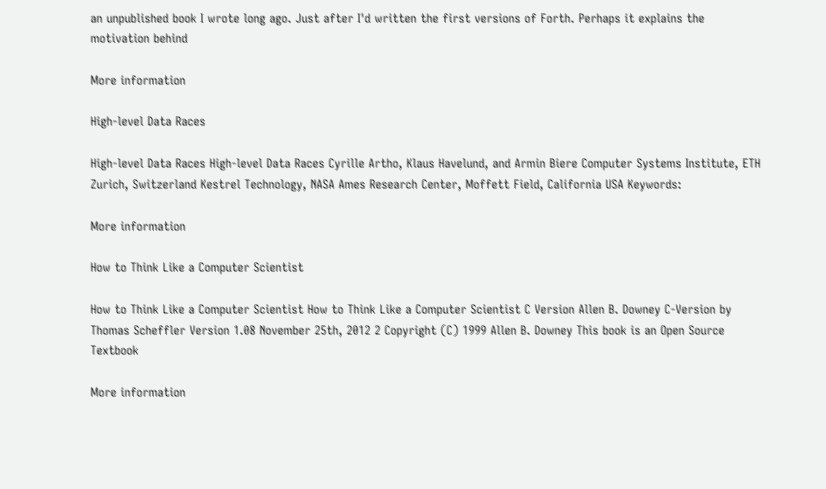an unpublished book I wrote long ago. Just after I'd written the first versions of Forth. Perhaps it explains the motivation behind

More information

High-level Data Races

High-level Data Races High-level Data Races Cyrille Artho, Klaus Havelund, and Armin Biere Computer Systems Institute, ETH Zurich, Switzerland Kestrel Technology, NASA Ames Research Center, Moffett Field, California USA Keywords:

More information

How to Think Like a Computer Scientist

How to Think Like a Computer Scientist How to Think Like a Computer Scientist C Version Allen B. Downey C-Version by Thomas Scheffler Version 1.08 November 25th, 2012 2 Copyright (C) 1999 Allen B. Downey This book is an Open Source Textbook

More information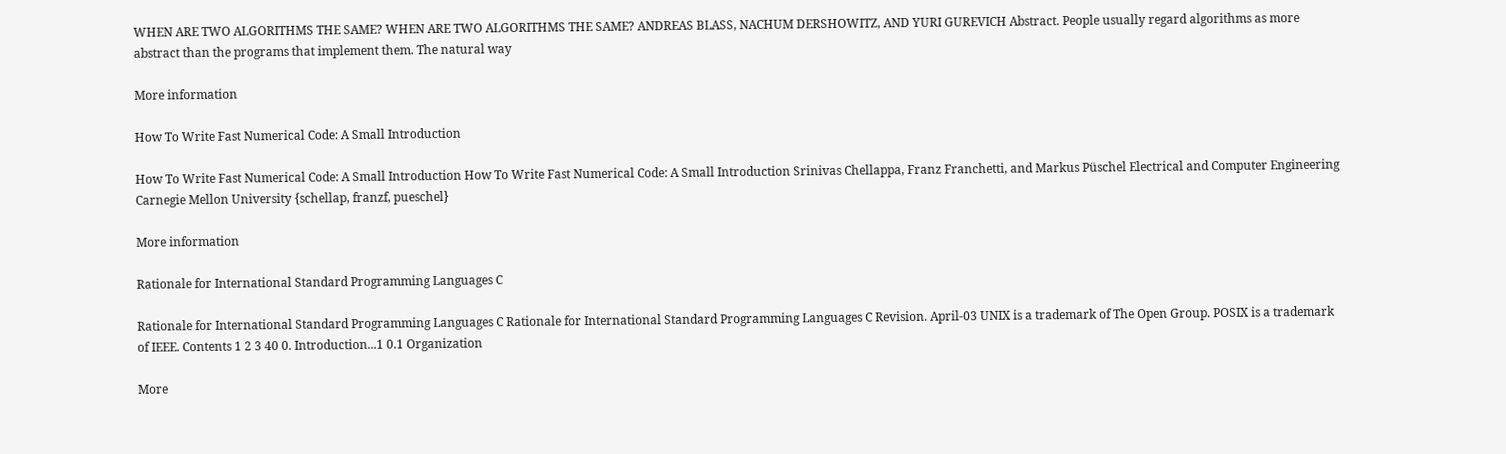WHEN ARE TWO ALGORITHMS THE SAME? WHEN ARE TWO ALGORITHMS THE SAME? ANDREAS BLASS, NACHUM DERSHOWITZ, AND YURI GUREVICH Abstract. People usually regard algorithms as more abstract than the programs that implement them. The natural way

More information

How To Write Fast Numerical Code: A Small Introduction

How To Write Fast Numerical Code: A Small Introduction How To Write Fast Numerical Code: A Small Introduction Srinivas Chellappa, Franz Franchetti, and Markus Püschel Electrical and Computer Engineering Carnegie Mellon University {schellap, franzf, pueschel}

More information

Rationale for International Standard Programming Languages C

Rationale for International Standard Programming Languages C Rationale for International Standard Programming Languages C Revision. April-03 UNIX is a trademark of The Open Group. POSIX is a trademark of IEEE. Contents 1 2 3 40 0. Introduction...1 0.1 Organization

More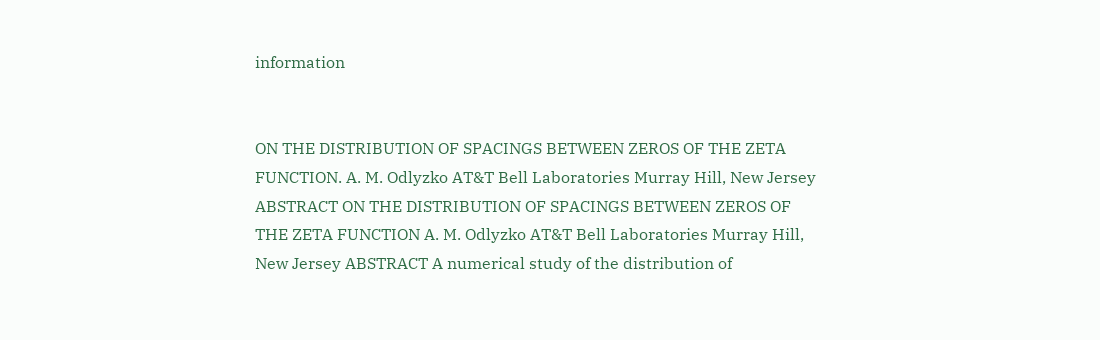information


ON THE DISTRIBUTION OF SPACINGS BETWEEN ZEROS OF THE ZETA FUNCTION. A. M. Odlyzko AT&T Bell Laboratories Murray Hill, New Jersey ABSTRACT ON THE DISTRIBUTION OF SPACINGS BETWEEN ZEROS OF THE ZETA FUNCTION A. M. Odlyzko AT&T Bell Laboratories Murray Hill, New Jersey ABSTRACT A numerical study of the distribution of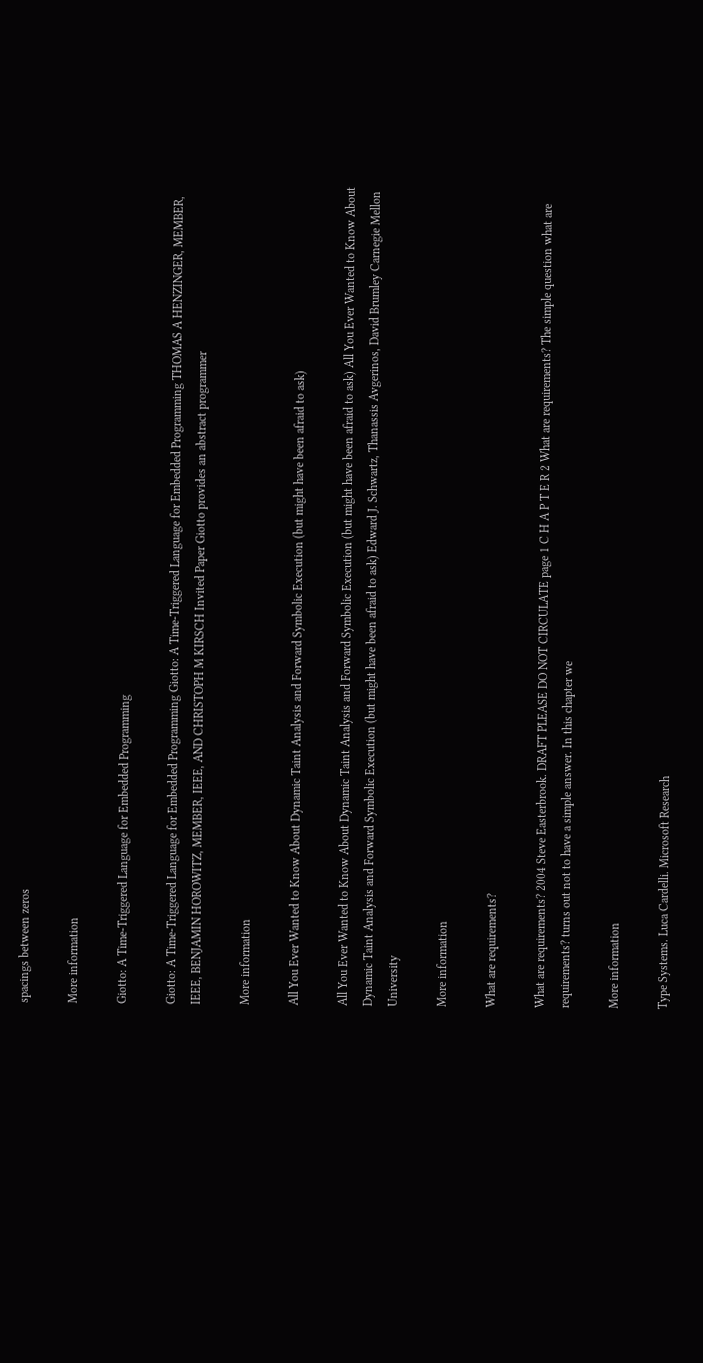spacings between zeros

More information

Giotto: A Time-Triggered Language for Embedded Programming

Giotto: A Time-Triggered Language for Embedded Programming Giotto: A Time-Triggered Language for Embedded Programming THOMAS A HENZINGER, MEMBER, IEEE, BENJAMIN HOROWITZ, MEMBER, IEEE, AND CHRISTOPH M KIRSCH Invited Paper Giotto provides an abstract programmer

More information

All You Ever Wanted to Know About Dynamic Taint Analysis and Forward Symbolic Execution (but might have been afraid to ask)

All You Ever Wanted to Know About Dynamic Taint Analysis and Forward Symbolic Execution (but might have been afraid to ask) All You Ever Wanted to Know About Dynamic Taint Analysis and Forward Symbolic Execution (but might have been afraid to ask) Edward J. Schwartz, Thanassis Avgerinos, David Brumley Carnegie Mellon University

More information

What are requirements?

What are requirements? 2004 Steve Easterbrook. DRAFT PLEASE DO NOT CIRCULATE page 1 C H A P T E R 2 What are requirements? The simple question what are requirements? turns out not to have a simple answer. In this chapter we

More information

Type Systems. Luca Cardelli. Microsoft Research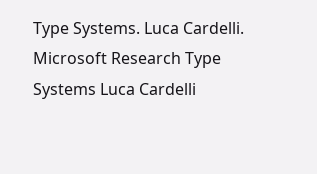Type Systems. Luca Cardelli. Microsoft Research Type Systems Luca Cardelli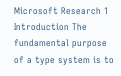Microsoft Research 1 Introduction The fundamental purpose of a type system is to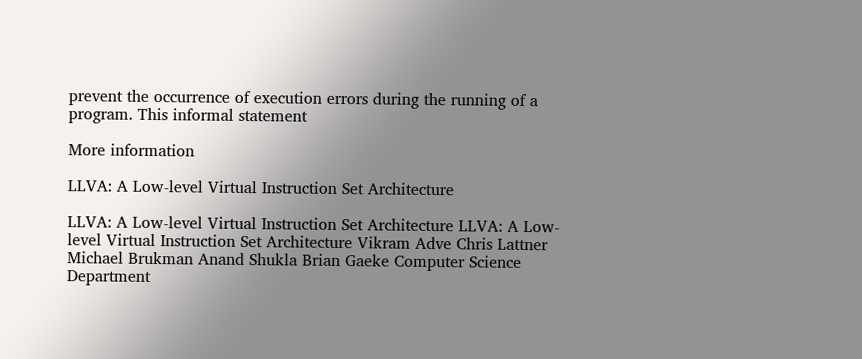prevent the occurrence of execution errors during the running of a program. This informal statement

More information

LLVA: A Low-level Virtual Instruction Set Architecture

LLVA: A Low-level Virtual Instruction Set Architecture LLVA: A Low-level Virtual Instruction Set Architecture Vikram Adve Chris Lattner Michael Brukman Anand Shukla Brian Gaeke Computer Science Department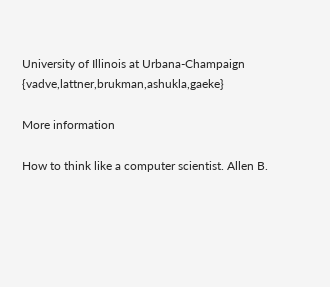University of Illinois at Urbana-Champaign {vadve,lattner,brukman,ashukla,gaeke}

More information

How to think like a computer scientist. Allen B.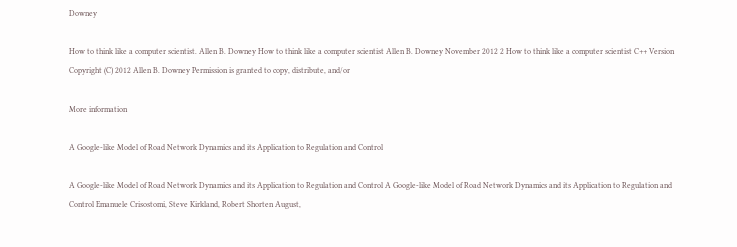Downey

How to think like a computer scientist. Allen B. Downey How to think like a computer scientist Allen B. Downey November 2012 2 How to think like a computer scientist C++ Version Copyright (C) 2012 Allen B. Downey Permission is granted to copy, distribute, and/or

More information

A Google-like Model of Road Network Dynamics and its Application to Regulation and Control

A Google-like Model of Road Network Dynamics and its Application to Regulation and Control A Google-like Model of Road Network Dynamics and its Application to Regulation and Control Emanuele Crisostomi, Steve Kirkland, Robert Shorten August,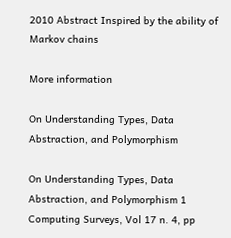2010 Abstract Inspired by the ability of Markov chains

More information

On Understanding Types, Data Abstraction, and Polymorphism

On Understanding Types, Data Abstraction, and Polymorphism 1 Computing Surveys, Vol 17 n. 4, pp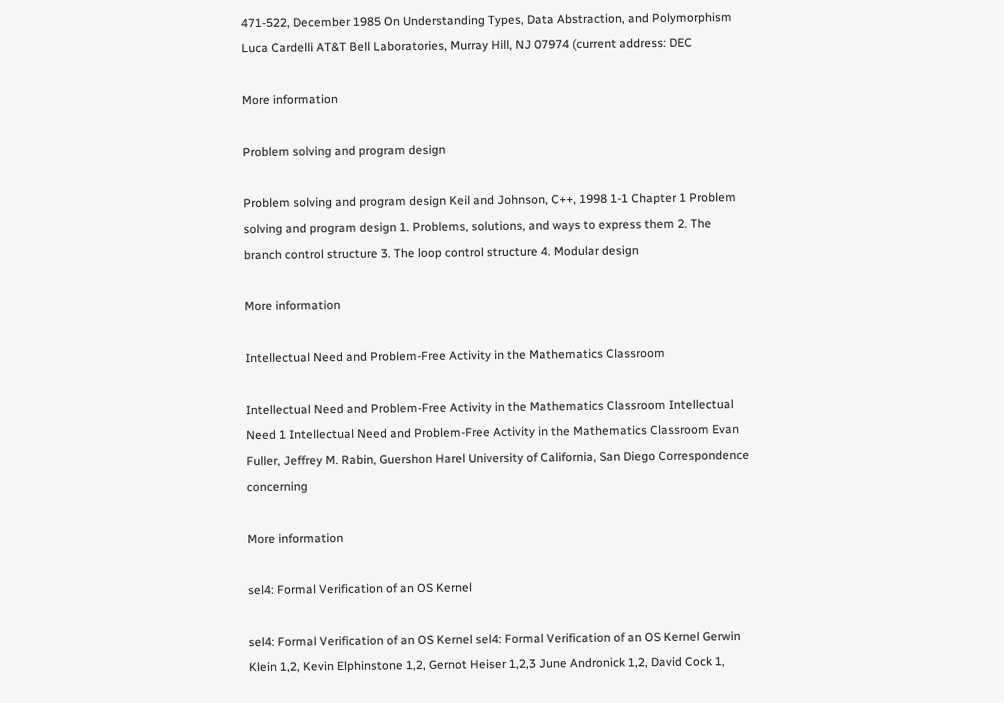471-522, December 1985 On Understanding Types, Data Abstraction, and Polymorphism Luca Cardelli AT&T Bell Laboratories, Murray Hill, NJ 07974 (current address: DEC

More information

Problem solving and program design

Problem solving and program design Keil and Johnson, C++, 1998 1-1 Chapter 1 Problem solving and program design 1. Problems, solutions, and ways to express them 2. The branch control structure 3. The loop control structure 4. Modular design

More information

Intellectual Need and Problem-Free Activity in the Mathematics Classroom

Intellectual Need and Problem-Free Activity in the Mathematics Classroom Intellectual Need 1 Intellectual Need and Problem-Free Activity in the Mathematics Classroom Evan Fuller, Jeffrey M. Rabin, Guershon Harel University of California, San Diego Correspondence concerning

More information

sel4: Formal Verification of an OS Kernel

sel4: Formal Verification of an OS Kernel sel4: Formal Verification of an OS Kernel Gerwin Klein 1,2, Kevin Elphinstone 1,2, Gernot Heiser 1,2,3 June Andronick 1,2, David Cock 1,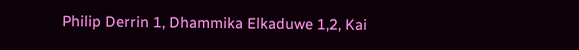Philip Derrin 1, Dhammika Elkaduwe 1,2, Kai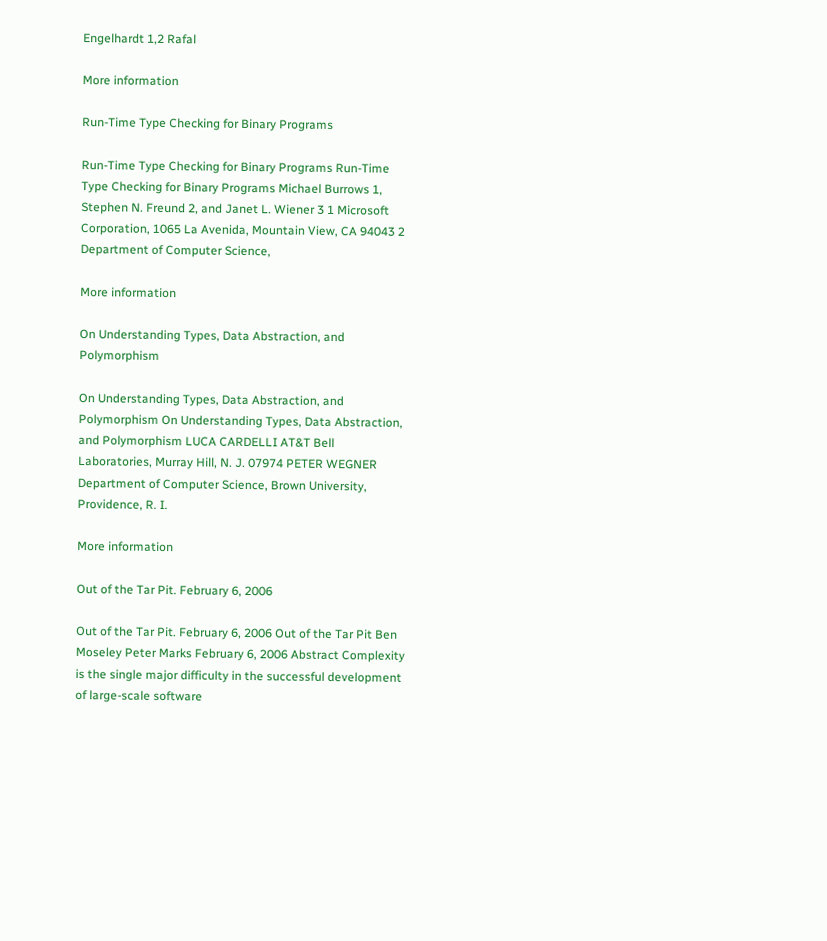Engelhardt 1,2 Rafal

More information

Run-Time Type Checking for Binary Programs

Run-Time Type Checking for Binary Programs Run-Time Type Checking for Binary Programs Michael Burrows 1, Stephen N. Freund 2, and Janet L. Wiener 3 1 Microsoft Corporation, 1065 La Avenida, Mountain View, CA 94043 2 Department of Computer Science,

More information

On Understanding Types, Data Abstraction, and Polymorphism

On Understanding Types, Data Abstraction, and Polymorphism On Understanding Types, Data Abstraction, and Polymorphism LUCA CARDELLI AT&T Bell Laboratories, Murray Hill, N. J. 07974 PETER WEGNER Department of Computer Science, Brown University, Providence, R. I.

More information

Out of the Tar Pit. February 6, 2006

Out of the Tar Pit. February 6, 2006 Out of the Tar Pit Ben Moseley Peter Marks February 6, 2006 Abstract Complexity is the single major difficulty in the successful development of large-scale software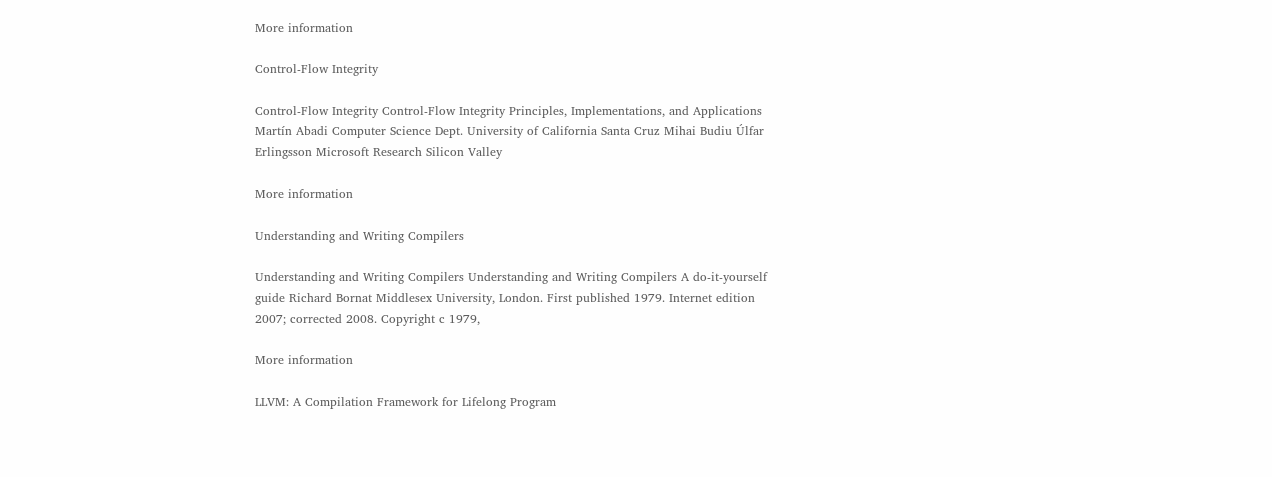More information

Control-Flow Integrity

Control-Flow Integrity Control-Flow Integrity Principles, Implementations, and Applications Martín Abadi Computer Science Dept. University of California Santa Cruz Mihai Budiu Úlfar Erlingsson Microsoft Research Silicon Valley

More information

Understanding and Writing Compilers

Understanding and Writing Compilers Understanding and Writing Compilers A do-it-yourself guide Richard Bornat Middlesex University, London. First published 1979. Internet edition 2007; corrected 2008. Copyright c 1979,

More information

LLVM: A Compilation Framework for Lifelong Program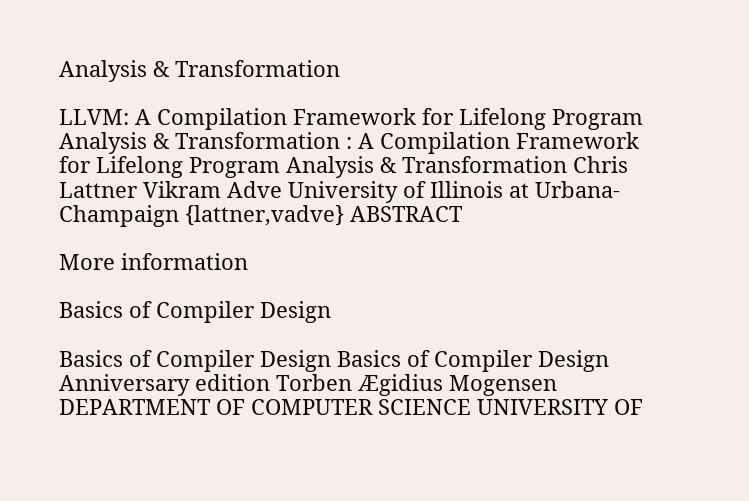Analysis & Transformation

LLVM: A Compilation Framework for Lifelong Program Analysis & Transformation : A Compilation Framework for Lifelong Program Analysis & Transformation Chris Lattner Vikram Adve University of Illinois at Urbana-Champaign {lattner,vadve} ABSTRACT

More information

Basics of Compiler Design

Basics of Compiler Design Basics of Compiler Design Anniversary edition Torben Ægidius Mogensen DEPARTMENT OF COMPUTER SCIENCE UNIVERSITY OF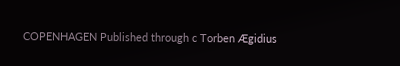COPENHAGEN Published through c Torben Ægidius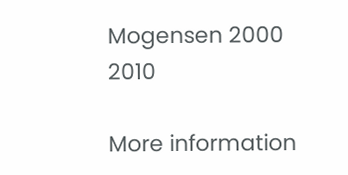Mogensen 2000 2010

More information